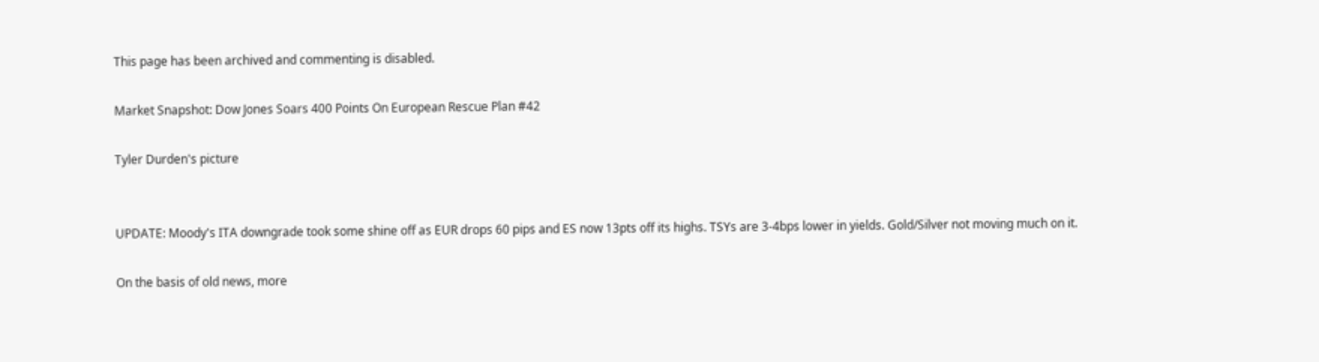This page has been archived and commenting is disabled.

Market Snapshot: Dow Jones Soars 400 Points On European Rescue Plan #42

Tyler Durden's picture


UPDATE: Moody's ITA downgrade took some shine off as EUR drops 60 pips and ES now 13pts off its highs. TSYs are 3-4bps lower in yields. Gold/Silver not moving much on it.

On the basis of old news, more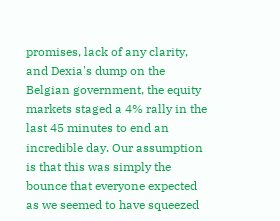promises, lack of any clarity, and Dexia's dump on the Belgian government, the equity markets staged a 4% rally in the last 45 minutes to end an incredible day. Our assumption is that this was simply the bounce that everyone expected as we seemed to have squeezed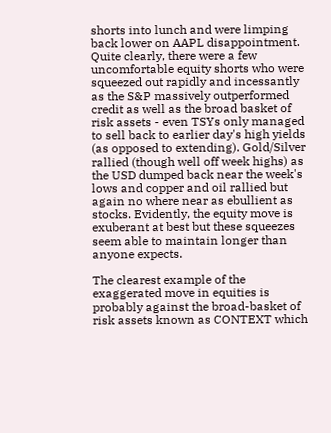shorts into lunch and were limping back lower on AAPL disappointment. Quite clearly, there were a few uncomfortable equity shorts who were squeezed out rapidly and incessantly as the S&P massively outperformed credit as well as the broad basket of risk assets - even TSYs only managed to sell back to earlier day's high yields (as opposed to extending). Gold/Silver rallied (though well off week highs) as the USD dumped back near the week's lows and copper and oil rallied but again no where near as ebullient as stocks. Evidently, the equity move is exuberant at best but these squeezes seem able to maintain longer than anyone expects.

The clearest example of the exaggerated move in equities is probably against the broad-basket of risk assets known as CONTEXT which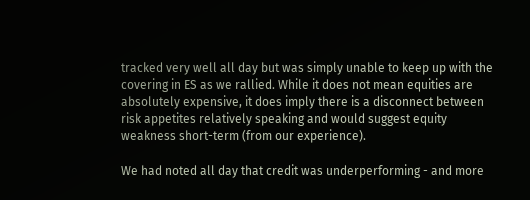tracked very well all day but was simply unable to keep up with the covering in ES as we rallied. While it does not mean equities are absolutely expensive, it does imply there is a disconnect between risk appetites relatively speaking and would suggest equity weakness short-term (from our experience).

We had noted all day that credit was underperforming - and more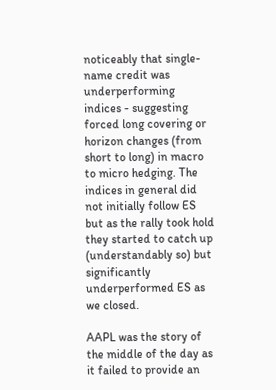noticeably that single-name credit was underperforming indices - suggesting forced long covering or horizon changes (from short to long) in macro to micro hedging. The indices in general did not initially follow ES but as the rally took hold they started to catch up (understandably so) but significantly underperformed ES as we closed.

AAPL was the story of the middle of the day as it failed to provide an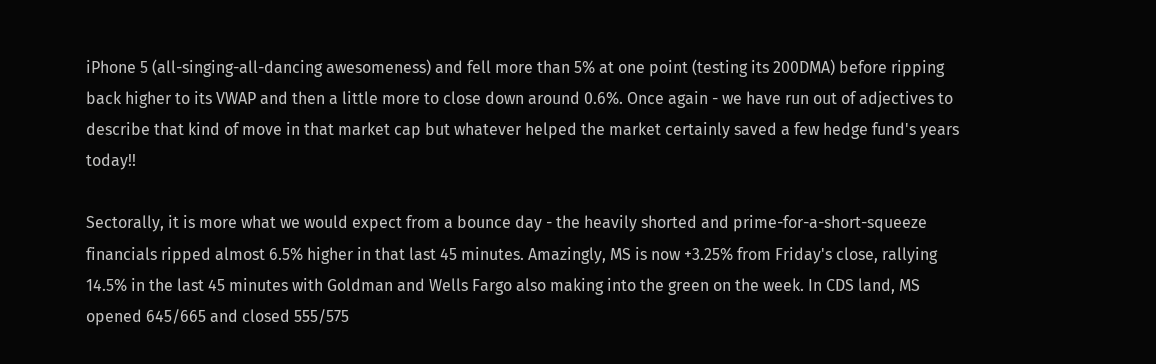iPhone 5 (all-singing-all-dancing awesomeness) and fell more than 5% at one point (testing its 200DMA) before ripping back higher to its VWAP and then a little more to close down around 0.6%. Once again - we have run out of adjectives to describe that kind of move in that market cap but whatever helped the market certainly saved a few hedge fund's years today!!

Sectorally, it is more what we would expect from a bounce day - the heavily shorted and prime-for-a-short-squeeze financials ripped almost 6.5% higher in that last 45 minutes. Amazingly, MS is now +3.25% from Friday's close, rallying 14.5% in the last 45 minutes with Goldman and Wells Fargo also making into the green on the week. In CDS land, MS opened 645/665 and closed 555/575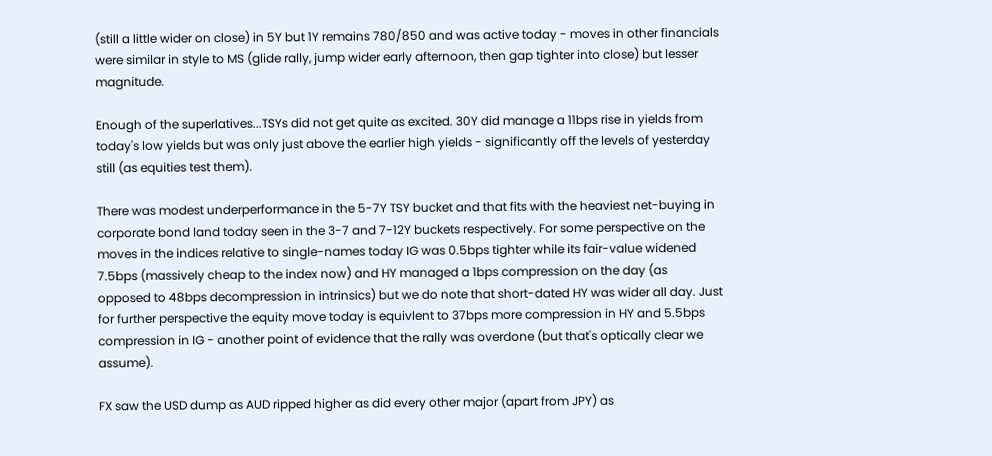(still a little wider on close) in 5Y but 1Y remains 780/850 and was active today - moves in other financials were similar in style to MS (glide rally, jump wider early afternoon, then gap tighter into close) but lesser magnitude.

Enough of the superlatives...TSYs did not get quite as excited. 30Y did manage a 11bps rise in yields from today's low yields but was only just above the earlier high yields - significantly off the levels of yesterday still (as equities test them).

There was modest underperformance in the 5-7Y TSY bucket and that fits with the heaviest net-buying in corporate bond land today seen in the 3-7 and 7-12Y buckets respectively. For some perspective on the moves in the indices relative to single-names today IG was 0.5bps tighter while its fair-value widened 7.5bps (massively cheap to the index now) and HY managed a 1bps compression on the day (as opposed to 48bps decompression in intrinsics) but we do note that short-dated HY was wider all day. Just for further perspective the equity move today is equivlent to 37bps more compression in HY and 5.5bps compression in IG - another point of evidence that the rally was overdone (but that's optically clear we assume).

FX saw the USD dump as AUD ripped higher as did every other major (apart from JPY) as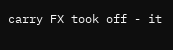carry FX took off - it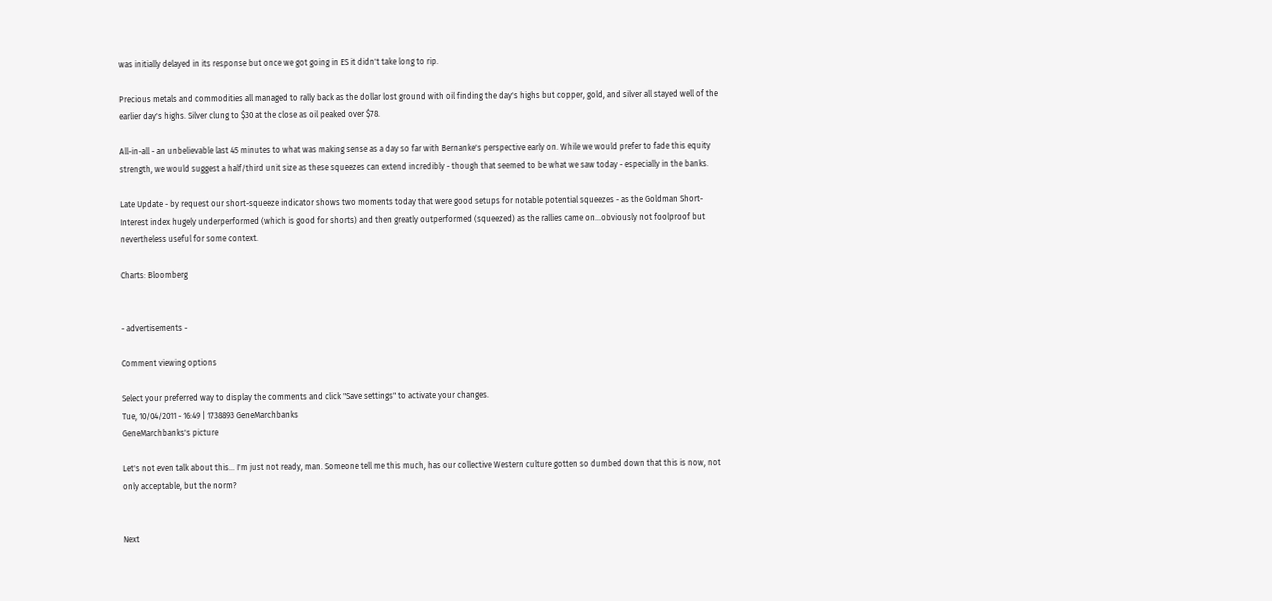was initially delayed in its response but once we got going in ES it didn't take long to rip.

Precious metals and commodities all managed to rally back as the dollar lost ground with oil finding the day's highs but copper, gold, and silver all stayed well of the earlier day's highs. Silver clung to $30 at the close as oil peaked over $78.

All-in-all - an unbelievable last 45 minutes to what was making sense as a day so far with Bernanke's perspective early on. While we would prefer to fade this equity strength, we would suggest a half/third unit size as these squeezes can extend incredibly - though that seemed to be what we saw today - especially in the banks.

Late Update - by request our short-squeeze indicator shows two moments today that were good setups for notable potential squeezes - as the Goldman Short-Interest index hugely underperformed (which is good for shorts) and then greatly outperformed (squeezed) as the rallies came on...obviously not foolproof but nevertheless useful for some context.

Charts: Bloomberg


- advertisements -

Comment viewing options

Select your preferred way to display the comments and click "Save settings" to activate your changes.
Tue, 10/04/2011 - 16:49 | 1738893 GeneMarchbanks
GeneMarchbanks's picture

Let's not even talk about this... I'm just not ready, man. Someone tell me this much, has our collective Western culture gotten so dumbed down that this is now, not only acceptable, but the norm?


Next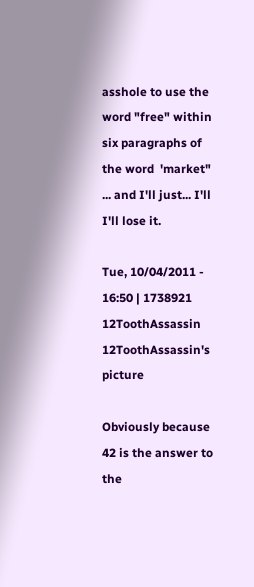asshole to use the word "free" within six paragraphs of the word  'market" ... and I'll just... I'll I'll lose it.

Tue, 10/04/2011 - 16:50 | 1738921 12ToothAssassin
12ToothAssassin's picture

Obviously because 42 is the answer to the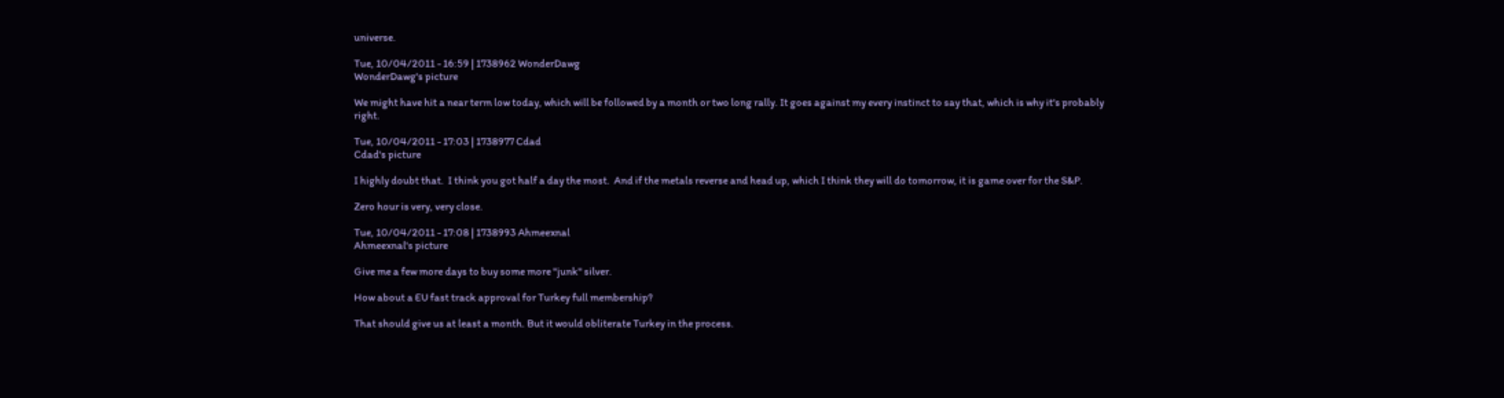universe.

Tue, 10/04/2011 - 16:59 | 1738962 WonderDawg
WonderDawg's picture

We might have hit a near term low today, which will be followed by a month or two long rally. It goes against my every instinct to say that, which is why it's probably right.

Tue, 10/04/2011 - 17:03 | 1738977 Cdad
Cdad's picture

I highly doubt that.  I think you got half a day the most.  And if the metals reverse and head up, which I think they will do tomorrow, it is game over for the S&P.

Zero hour is very, very close.

Tue, 10/04/2011 - 17:08 | 1738993 Ahmeexnal
Ahmeexnal's picture

Give me a few more days to buy some more "junk" silver.

How about a EU fast track approval for Turkey full membership?

That should give us at least a month. But it would obliterate Turkey in the process.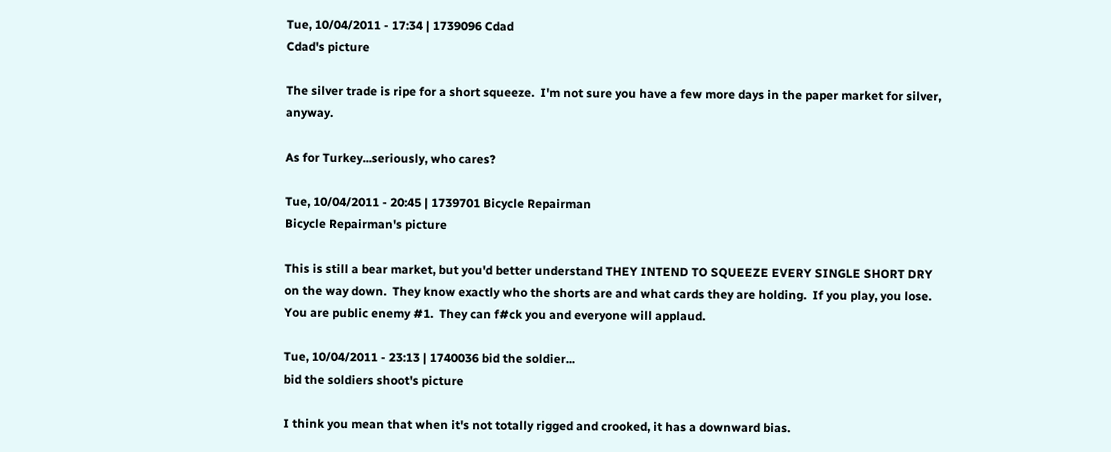Tue, 10/04/2011 - 17:34 | 1739096 Cdad
Cdad's picture

The silver trade is ripe for a short squeeze.  I'm not sure you have a few more days in the paper market for silver, anyway.

As for Turkey...seriously, who cares?

Tue, 10/04/2011 - 20:45 | 1739701 Bicycle Repairman
Bicycle Repairman's picture

This is still a bear market, but you'd better understand THEY INTEND TO SQUEEZE EVERY SINGLE SHORT DRY on the way down.  They know exactly who the shorts are and what cards they are holding.  If you play, you lose.  You are public enemy #1.  They can f#ck you and everyone will applaud.

Tue, 10/04/2011 - 23:13 | 1740036 bid the soldier...
bid the soldiers shoot's picture

I think you mean that when it's not totally rigged and crooked, it has a downward bias.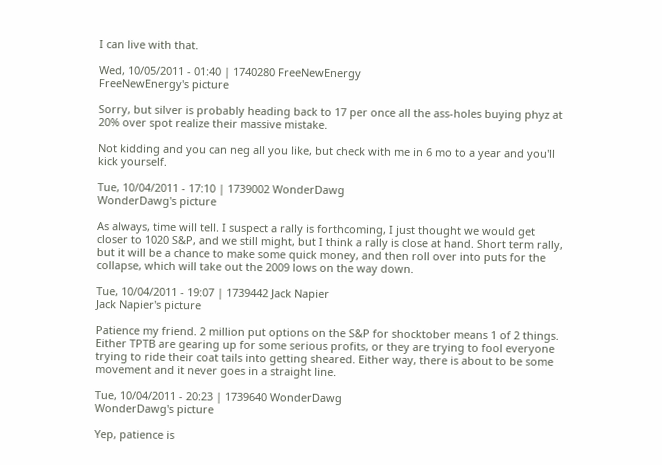I can live with that.

Wed, 10/05/2011 - 01:40 | 1740280 FreeNewEnergy
FreeNewEnergy's picture

Sorry, but silver is probably heading back to 17 per once all the ass-holes buying phyz at 20% over spot realize their massive mistake.

Not kidding and you can neg all you like, but check with me in 6 mo to a year and you'll kick yourself.

Tue, 10/04/2011 - 17:10 | 1739002 WonderDawg
WonderDawg's picture

As always, time will tell. I suspect a rally is forthcoming, I just thought we would get closer to 1020 S&P, and we still might, but I think a rally is close at hand. Short term rally, but it will be a chance to make some quick money, and then roll over into puts for the collapse, which will take out the 2009 lows on the way down.

Tue, 10/04/2011 - 19:07 | 1739442 Jack Napier
Jack Napier's picture

Patience my friend. 2 million put options on the S&P for shocktober means 1 of 2 things. Either TPTB are gearing up for some serious profits, or they are trying to fool everyone trying to ride their coat tails into getting sheared. Either way, there is about to be some movement and it never goes in a straight line.

Tue, 10/04/2011 - 20:23 | 1739640 WonderDawg
WonderDawg's picture

Yep, patience is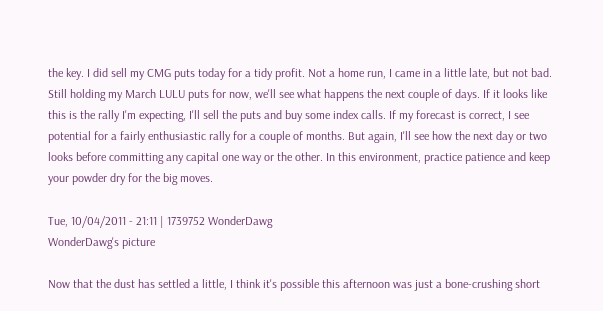the key. I did sell my CMG puts today for a tidy profit. Not a home run, I came in a little late, but not bad. Still holding my March LULU puts for now, we'll see what happens the next couple of days. If it looks like this is the rally I'm expecting, I'll sell the puts and buy some index calls. If my forecast is correct, I see potential for a fairly enthusiastic rally for a couple of months. But again, I'll see how the next day or two looks before committing any capital one way or the other. In this environment, practice patience and keep your powder dry for the big moves.

Tue, 10/04/2011 - 21:11 | 1739752 WonderDawg
WonderDawg's picture

Now that the dust has settled a little, I think it's possible this afternoon was just a bone-crushing short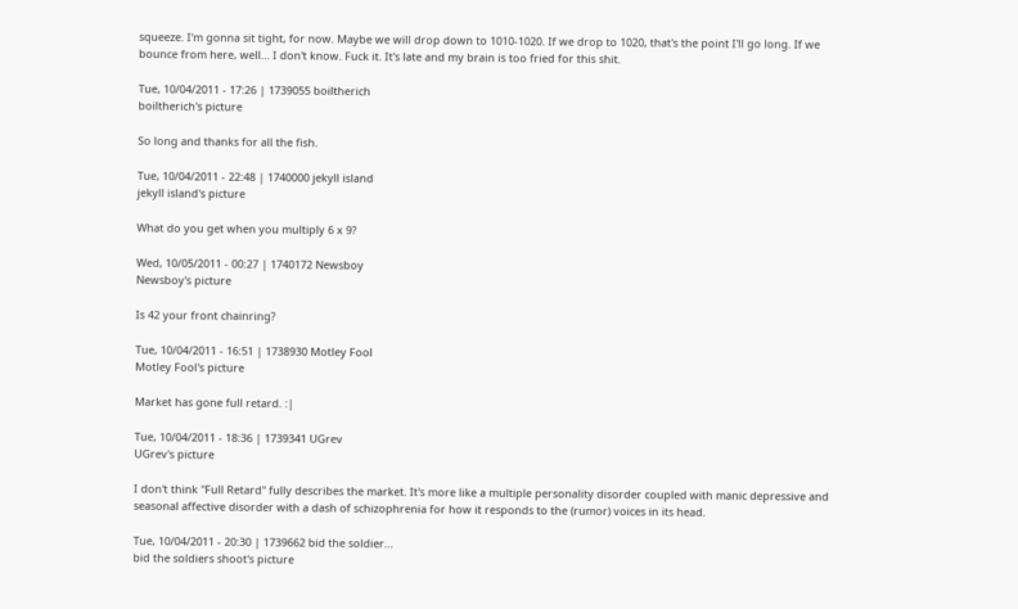squeeze. I'm gonna sit tight, for now. Maybe we will drop down to 1010-1020. If we drop to 1020, that's the point I'll go long. If we bounce from here, well... I don't know. Fuck it. It's late and my brain is too fried for this shit.

Tue, 10/04/2011 - 17:26 | 1739055 boiltherich
boiltherich's picture

So long and thanks for all the fish.

Tue, 10/04/2011 - 22:48 | 1740000 jekyll island
jekyll island's picture

What do you get when you multiply 6 x 9?

Wed, 10/05/2011 - 00:27 | 1740172 Newsboy
Newsboy's picture

Is 42 your front chainring?

Tue, 10/04/2011 - 16:51 | 1738930 Motley Fool
Motley Fool's picture

Market has gone full retard. :|

Tue, 10/04/2011 - 18:36 | 1739341 UGrev
UGrev's picture

I don't think "Full Retard" fully describes the market. It's more like a multiple personality disorder coupled with manic depressive and seasonal affective disorder with a dash of schizophrenia for how it responds to the (rumor) voices in its head.

Tue, 10/04/2011 - 20:30 | 1739662 bid the soldier...
bid the soldiers shoot's picture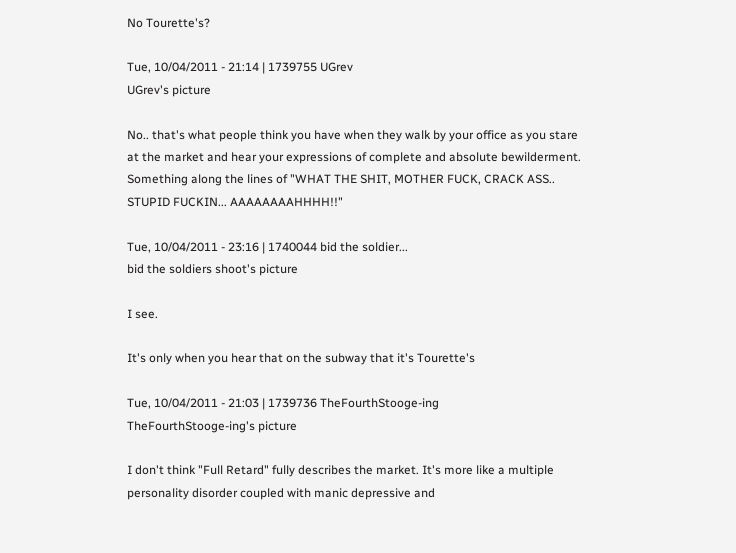No Tourette's?

Tue, 10/04/2011 - 21:14 | 1739755 UGrev
UGrev's picture

No.. that's what people think you have when they walk by your office as you stare at the market and hear your expressions of complete and absolute bewilderment. Something along the lines of "WHAT THE SHIT, MOTHER FUCK, CRACK ASS.. STUPID FUCKIN... AAAAAAAAHHHH!!"

Tue, 10/04/2011 - 23:16 | 1740044 bid the soldier...
bid the soldiers shoot's picture

I see.

It's only when you hear that on the subway that it's Tourette's

Tue, 10/04/2011 - 21:03 | 1739736 TheFourthStooge-ing
TheFourthStooge-ing's picture

I don't think "Full Retard" fully describes the market. It's more like a multiple personality disorder coupled with manic depressive and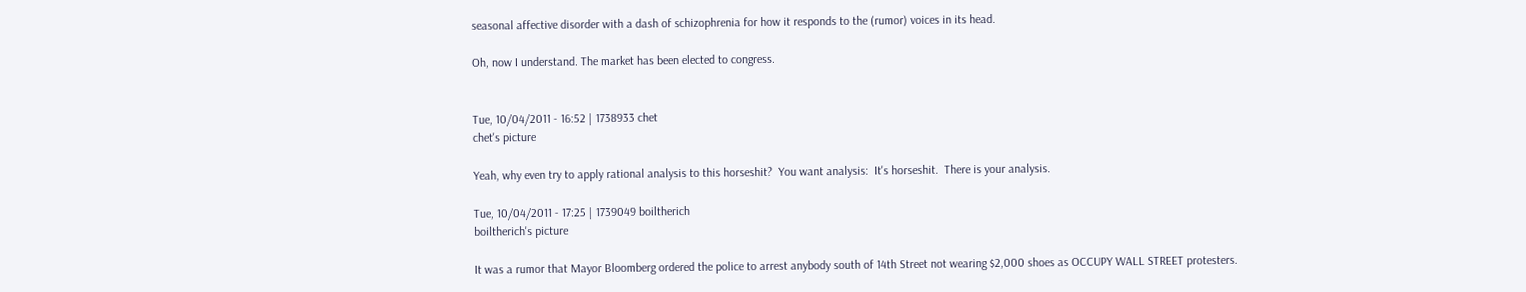seasonal affective disorder with a dash of schizophrenia for how it responds to the (rumor) voices in its head.

Oh, now I understand. The market has been elected to congress.


Tue, 10/04/2011 - 16:52 | 1738933 chet
chet's picture

Yeah, why even try to apply rational analysis to this horseshit?  You want analysis:  It's horseshit.  There is your analysis.

Tue, 10/04/2011 - 17:25 | 1739049 boiltherich
boiltherich's picture

It was a rumor that Mayor Bloomberg ordered the police to arrest anybody south of 14th Street not wearing $2,000 shoes as OCCUPY WALL STREET protesters.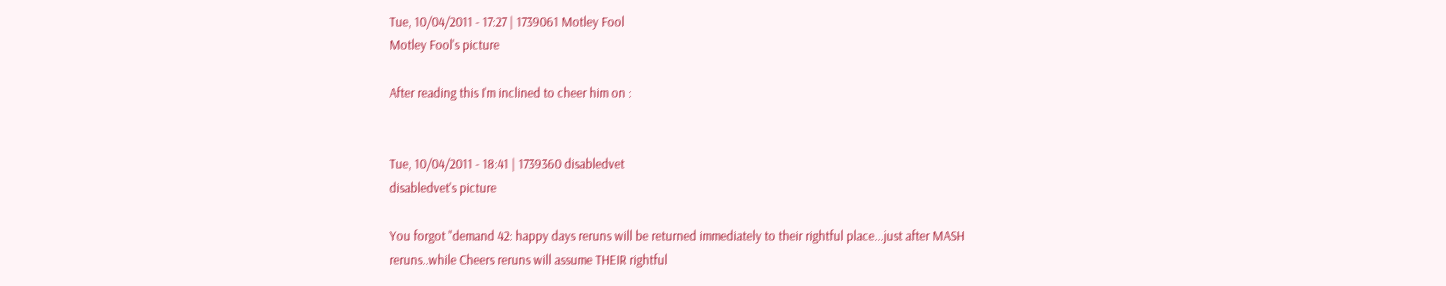Tue, 10/04/2011 - 17:27 | 1739061 Motley Fool
Motley Fool's picture

After reading this I'm inclined to cheer him on :


Tue, 10/04/2011 - 18:41 | 1739360 disabledvet
disabledvet's picture

You forgot "demand 42: happy days reruns will be returned immediately to their rightful place...just after MASH reruns..while Cheers reruns will assume THEIR rightful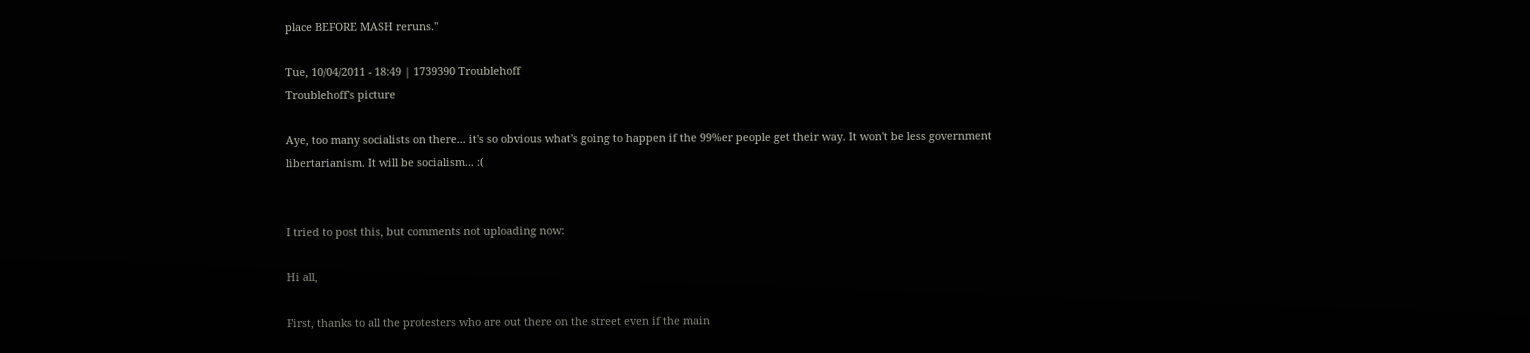place BEFORE MASH reruns."

Tue, 10/04/2011 - 18:49 | 1739390 Troublehoff
Troublehoff's picture

Aye, too many socialists on there... it's so obvious what's going to happen if the 99%er people get their way. It won't be less government libertarianism. It will be socialism... :(


I tried to post this, but comments not uploading now:

Hi all,

First, thanks to all the protesters who are out there on the street even if the main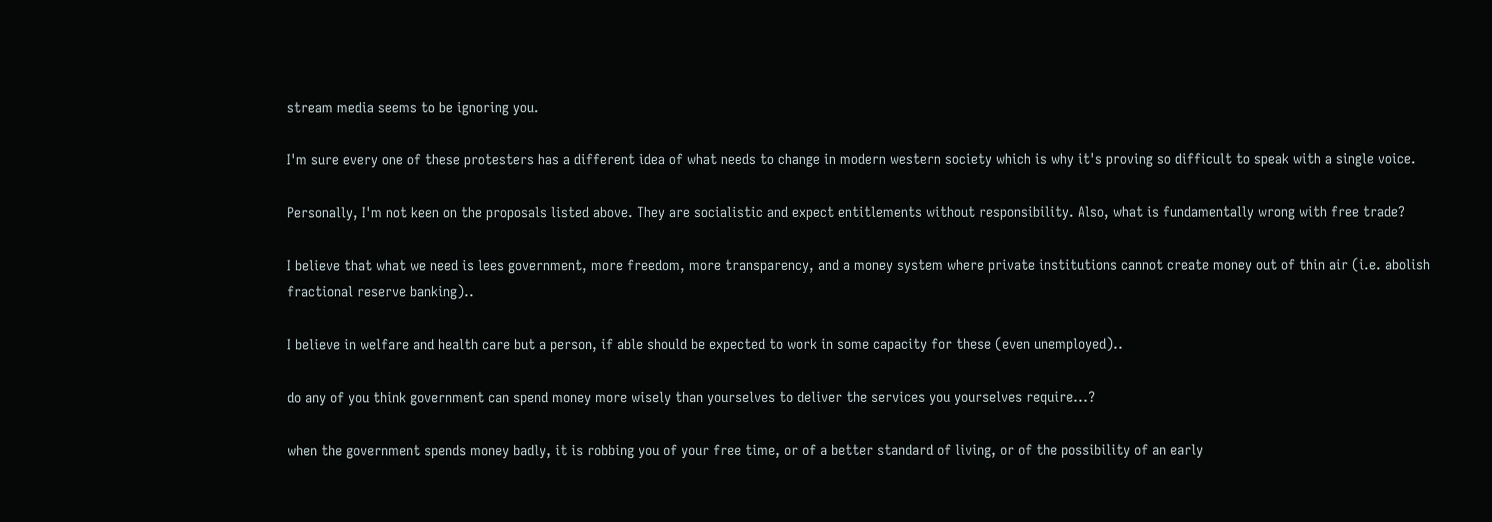stream media seems to be ignoring you.

I'm sure every one of these protesters has a different idea of what needs to change in modern western society which is why it's proving so difficult to speak with a single voice.

Personally, I'm not keen on the proposals listed above. They are socialistic and expect entitlements without responsibility. Also, what is fundamentally wrong with free trade?

I believe that what we need is lees government, more freedom, more transparency, and a money system where private institutions cannot create money out of thin air (i.e. abolish fractional reserve banking)..

I believe in welfare and health care but a person, if able should be expected to work in some capacity for these (even unemployed)..

do any of you think government can spend money more wisely than yourselves to deliver the services you yourselves require...?

when the government spends money badly, it is robbing you of your free time, or of a better standard of living, or of the possibility of an early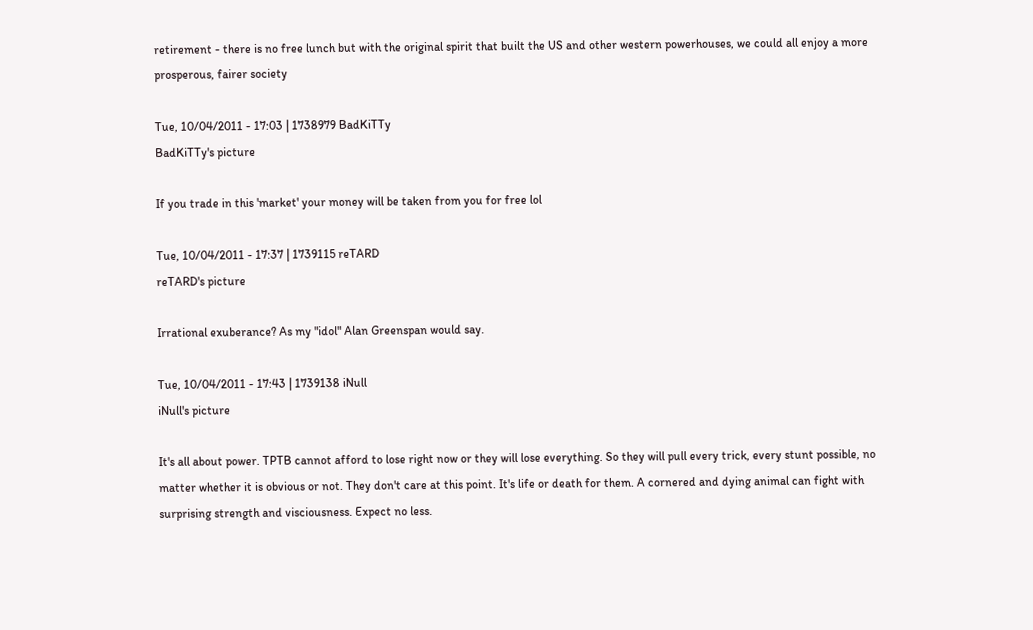retirement - there is no free lunch but with the original spirit that built the US and other western powerhouses, we could all enjoy a more prosperous, fairer society

Tue, 10/04/2011 - 17:03 | 1738979 BadKiTTy
BadKiTTy's picture

If you trade in this 'market' your money will be taken from you for free lol

Tue, 10/04/2011 - 17:37 | 1739115 reTARD
reTARD's picture

Irrational exuberance? As my "idol" Alan Greenspan would say.

Tue, 10/04/2011 - 17:43 | 1739138 iNull
iNull's picture

It's all about power. TPTB cannot afford to lose right now or they will lose everything. So they will pull every trick, every stunt possible, no matter whether it is obvious or not. They don't care at this point. It's life or death for them. A cornered and dying animal can fight with surprising strength and visciousness. Expect no less.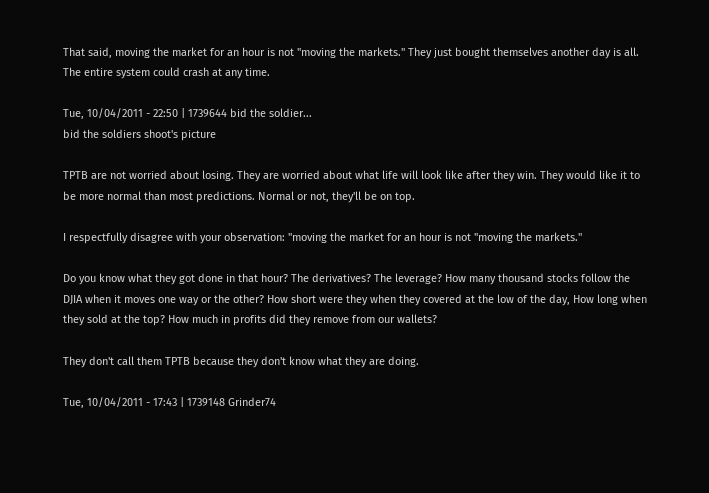That said, moving the market for an hour is not "moving the markets." They just bought themselves another day is all. The entire system could crash at any time.

Tue, 10/04/2011 - 22:50 | 1739644 bid the soldier...
bid the soldiers shoot's picture

TPTB are not worried about losing. They are worried about what life will look like after they win. They would like it to be more normal than most predictions. Normal or not, they'll be on top.

I respectfully disagree with your observation: "moving the market for an hour is not "moving the markets."

Do you know what they got done in that hour? The derivatives? The leverage? How many thousand stocks follow the DJIA when it moves one way or the other? How short were they when they covered at the low of the day, How long when they sold at the top? How much in profits did they remove from our wallets?

They don't call them TPTB because they don't know what they are doing.

Tue, 10/04/2011 - 17:43 | 1739148 Grinder74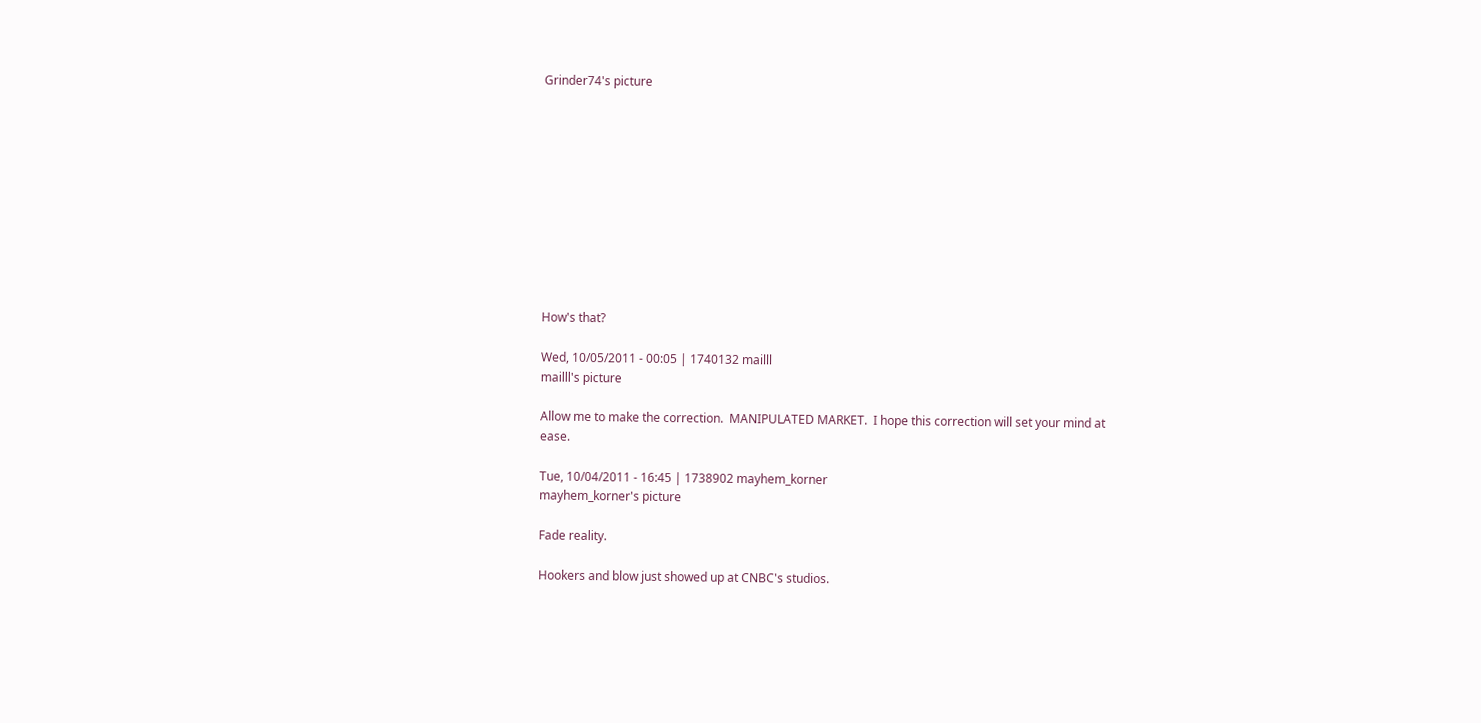Grinder74's picture











How's that?

Wed, 10/05/2011 - 00:05 | 1740132 mailll
mailll's picture

Allow me to make the correction.  MANIPULATED MARKET.  I hope this correction will set your mind at ease.

Tue, 10/04/2011 - 16:45 | 1738902 mayhem_korner
mayhem_korner's picture

Fade reality.

Hookers and blow just showed up at CNBC's studios.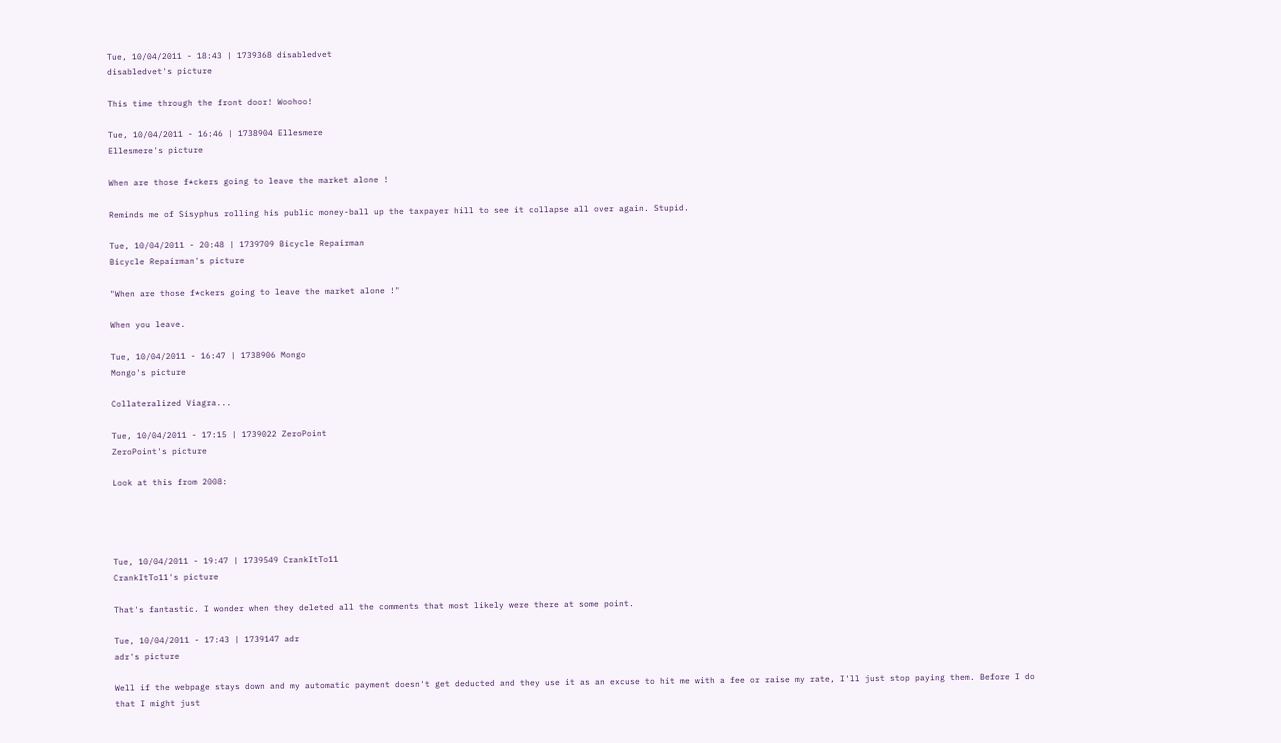Tue, 10/04/2011 - 18:43 | 1739368 disabledvet
disabledvet's picture

This time through the front door! Woohoo!

Tue, 10/04/2011 - 16:46 | 1738904 Ellesmere
Ellesmere's picture

When are those f*ckers going to leave the market alone !

Reminds me of Sisyphus rolling his public money-ball up the taxpayer hill to see it collapse all over again. Stupid.

Tue, 10/04/2011 - 20:48 | 1739709 Bicycle Repairman
Bicycle Repairman's picture

"When are those f*ckers going to leave the market alone !"

When you leave.

Tue, 10/04/2011 - 16:47 | 1738906 Mongo
Mongo's picture

Collateralized Viagra...

Tue, 10/04/2011 - 17:15 | 1739022 ZeroPoint
ZeroPoint's picture

Look at this from 2008:




Tue, 10/04/2011 - 19:47 | 1739549 CrankItTo11
CrankItTo11's picture

That's fantastic. I wonder when they deleted all the comments that most likely were there at some point.

Tue, 10/04/2011 - 17:43 | 1739147 adr
adr's picture

Well if the webpage stays down and my automatic payment doesn't get deducted and they use it as an excuse to hit me with a fee or raise my rate, I'll just stop paying them. Before I do that I might just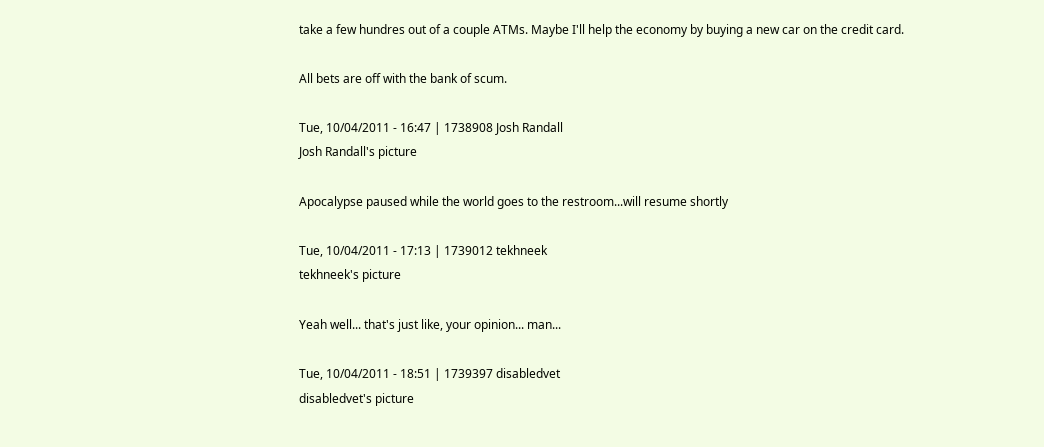take a few hundres out of a couple ATMs. Maybe I'll help the economy by buying a new car on the credit card.

All bets are off with the bank of scum.

Tue, 10/04/2011 - 16:47 | 1738908 Josh Randall
Josh Randall's picture

Apocalypse paused while the world goes to the restroom...will resume shortly

Tue, 10/04/2011 - 17:13 | 1739012 tekhneek
tekhneek's picture

Yeah well... that's just like, your opinion... man...

Tue, 10/04/2011 - 18:51 | 1739397 disabledvet
disabledvet's picture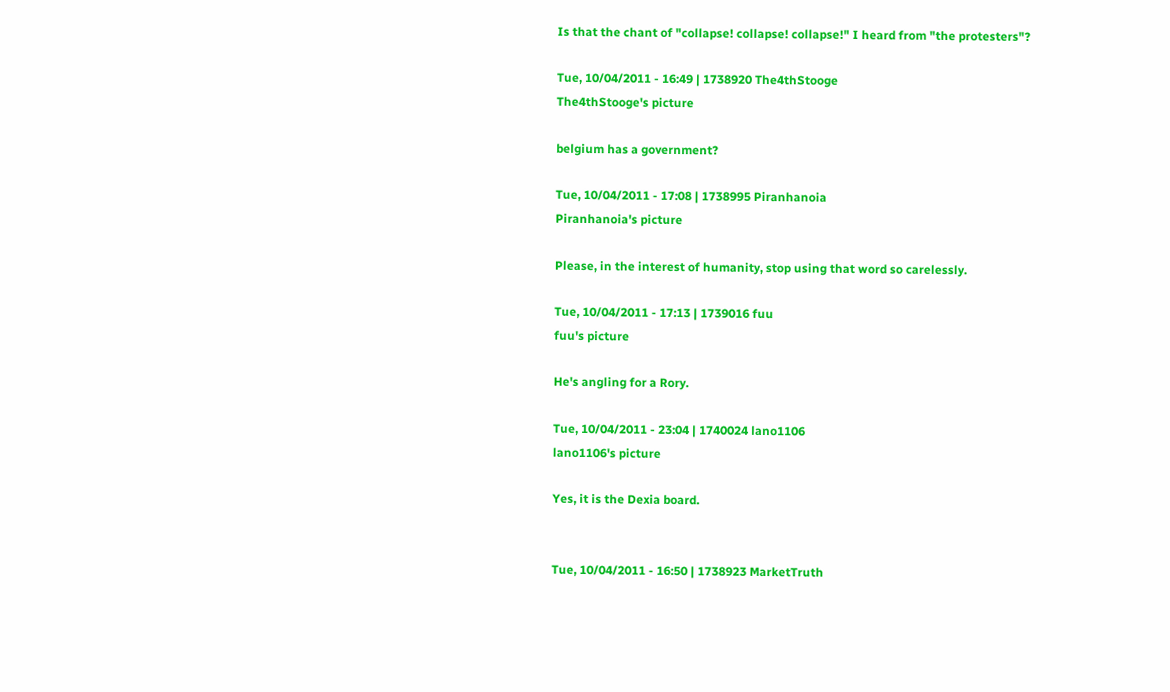Is that the chant of "collapse! collapse! collapse!" I heard from "the protesters"?

Tue, 10/04/2011 - 16:49 | 1738920 The4thStooge
The4thStooge's picture

belgium has a government?

Tue, 10/04/2011 - 17:08 | 1738995 Piranhanoia
Piranhanoia's picture

Please, in the interest of humanity, stop using that word so carelessly.

Tue, 10/04/2011 - 17:13 | 1739016 fuu
fuu's picture

He's angling for a Rory.

Tue, 10/04/2011 - 23:04 | 1740024 lano1106
lano1106's picture

Yes, it is the Dexia board.


Tue, 10/04/2011 - 16:50 | 1738923 MarketTruth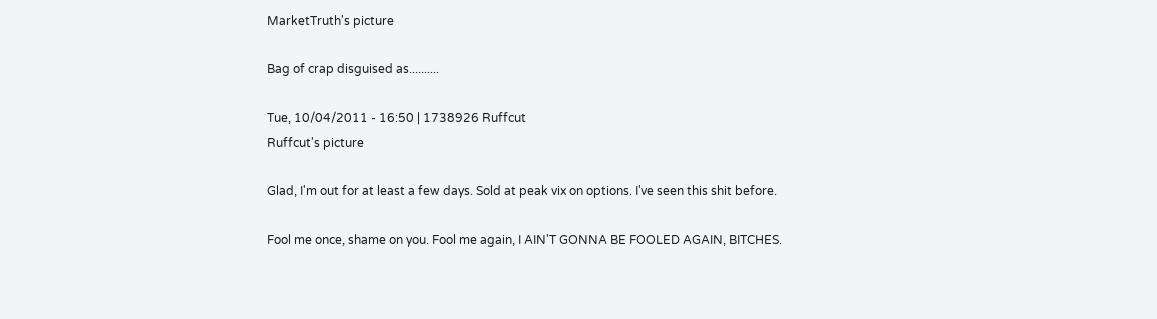MarketTruth's picture

Bag of crap disguised as..........

Tue, 10/04/2011 - 16:50 | 1738926 Ruffcut
Ruffcut's picture

Glad, I'm out for at least a few days. Sold at peak vix on options. I've seen this shit before.

Fool me once, shame on you. Fool me again, I AIN'T GONNA BE FOOLED AGAIN, BITCHES.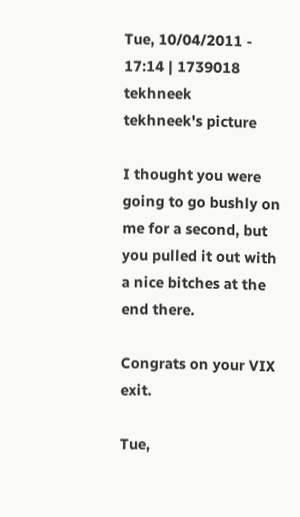Tue, 10/04/2011 - 17:14 | 1739018 tekhneek
tekhneek's picture

I thought you were going to go bushly on me for a second, but you pulled it out with a nice bitches at the end there.

Congrats on your VIX exit.

Tue,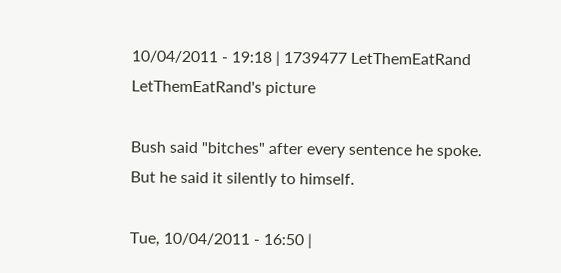10/04/2011 - 19:18 | 1739477 LetThemEatRand
LetThemEatRand's picture

Bush said "bitches" after every sentence he spoke.  But he said it silently to himself.

Tue, 10/04/2011 - 16:50 |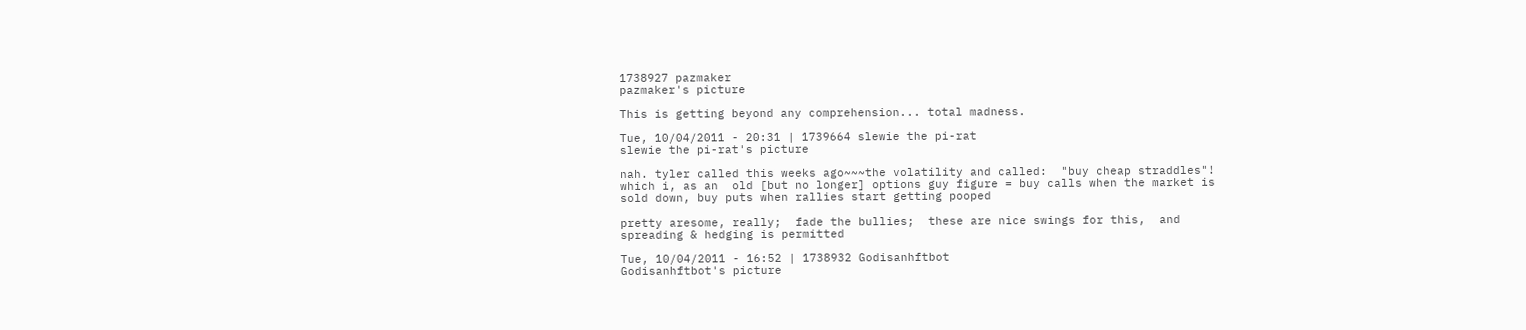1738927 pazmaker
pazmaker's picture

This is getting beyond any comprehension... total madness.

Tue, 10/04/2011 - 20:31 | 1739664 slewie the pi-rat
slewie the pi-rat's picture

nah. tyler called this weeks ago~~~the volatility and called:  "buy cheap straddles"!  which i, as an  old [but no longer] options guy figure = buy calls when the market is sold down, buy puts when rallies start getting pooped

pretty aresome, really;  fade the bullies;  these are nice swings for this,  and spreading & hedging is permitted

Tue, 10/04/2011 - 16:52 | 1738932 Godisanhftbot
Godisanhftbot's picture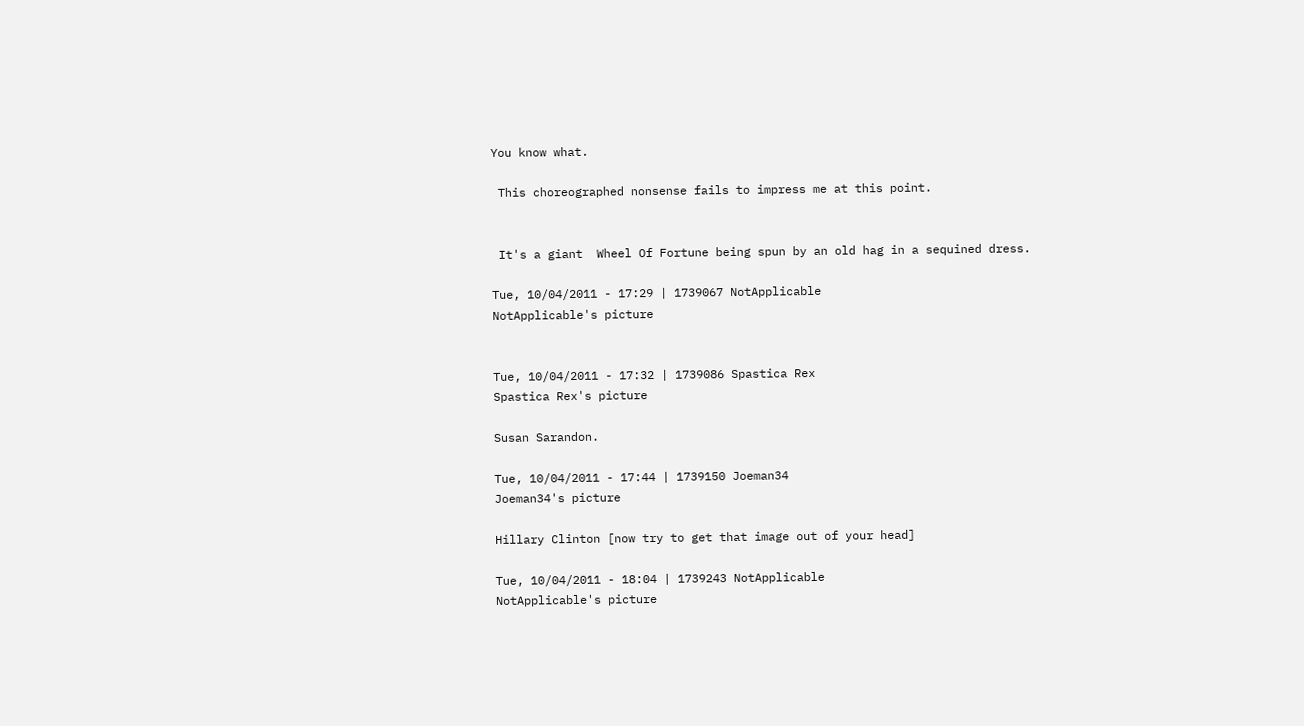You know what.

 This choreographed nonsense fails to impress me at this point.


 It's a giant  Wheel Of Fortune being spun by an old hag in a sequined dress.

Tue, 10/04/2011 - 17:29 | 1739067 NotApplicable
NotApplicable's picture


Tue, 10/04/2011 - 17:32 | 1739086 Spastica Rex
Spastica Rex's picture

Susan Sarandon.

Tue, 10/04/2011 - 17:44 | 1739150 Joeman34
Joeman34's picture

Hillary Clinton [now try to get that image out of your head]

Tue, 10/04/2011 - 18:04 | 1739243 NotApplicable
NotApplicable's picture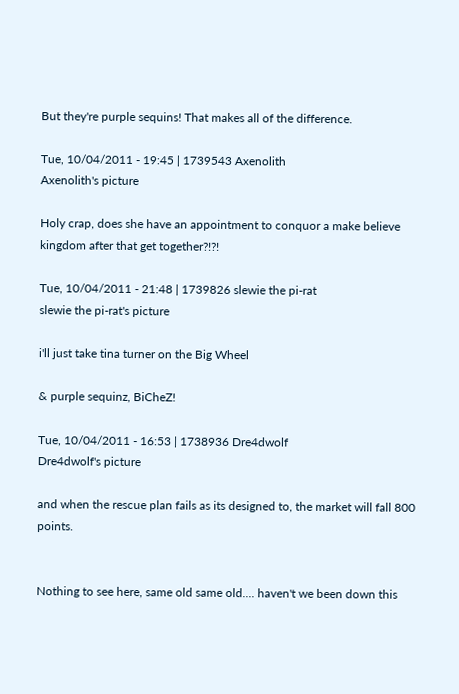But they're purple sequins! That makes all of the difference.

Tue, 10/04/2011 - 19:45 | 1739543 Axenolith
Axenolith's picture

Holy crap, does she have an appointment to conquor a make believe kingdom after that get together?!?!

Tue, 10/04/2011 - 21:48 | 1739826 slewie the pi-rat
slewie the pi-rat's picture

i'll just take tina turner on the Big Wheel

& purple sequinz, BiCheZ!

Tue, 10/04/2011 - 16:53 | 1738936 Dre4dwolf
Dre4dwolf's picture

and when the rescue plan fails as its designed to, the market will fall 800 points.


Nothing to see here, same old same old.... haven't we been down this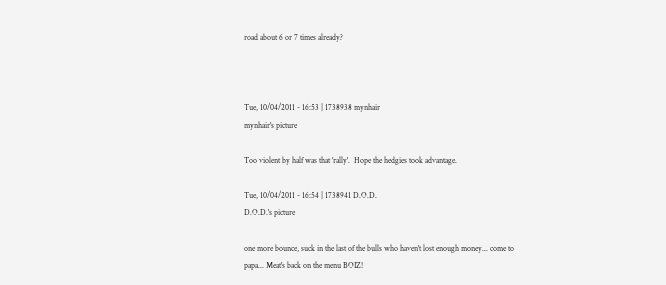road about 6 or 7 times already?



Tue, 10/04/2011 - 16:53 | 1738938 mynhair
mynhair's picture

Too violent by half was that 'rally'.  Hope the hedgies took advantage.

Tue, 10/04/2011 - 16:54 | 1738941 D.O.D.
D.O.D.'s picture

one more bounce, suck in the last of the bulls who haven't lost enough money... come to papa... Meat's back on the menu BOIZ!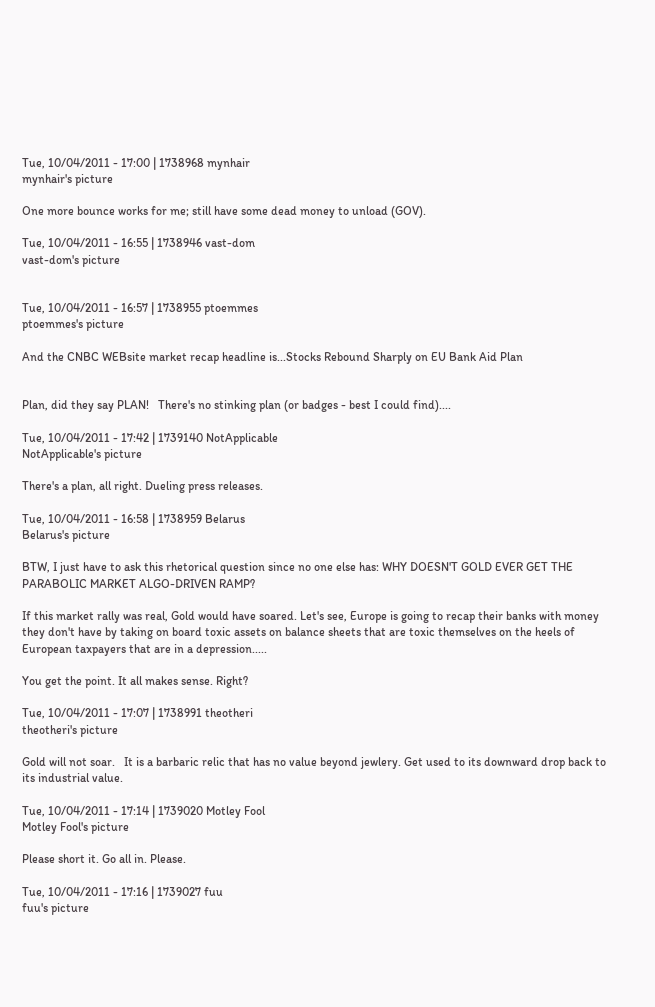Tue, 10/04/2011 - 17:00 | 1738968 mynhair
mynhair's picture

One more bounce works for me; still have some dead money to unload (GOV).

Tue, 10/04/2011 - 16:55 | 1738946 vast-dom
vast-dom's picture


Tue, 10/04/2011 - 16:57 | 1738955 ptoemmes
ptoemmes's picture

And the CNBC WEBsite market recap headline is...Stocks Rebound Sharply on EU Bank Aid Plan


Plan, did they say PLAN!   There's no stinking plan (or badges - best I could find)....

Tue, 10/04/2011 - 17:42 | 1739140 NotApplicable
NotApplicable's picture

There's a plan, all right. Dueling press releases.

Tue, 10/04/2011 - 16:58 | 1738959 Belarus
Belarus's picture

BTW, I just have to ask this rhetorical question since no one else has: WHY DOESN'T GOLD EVER GET THE PARABOLIC MARKET ALGO-DRIVEN RAMP?

If this market rally was real, Gold would have soared. Let's see, Europe is going to recap their banks with money they don't have by taking on board toxic assets on balance sheets that are toxic themselves on the heels of European taxpayers that are in a depression.....

You get the point. It all makes sense. Right?

Tue, 10/04/2011 - 17:07 | 1738991 theotheri
theotheri's picture

Gold will not soar.   It is a barbaric relic that has no value beyond jewlery. Get used to its downward drop back to its industrial value.

Tue, 10/04/2011 - 17:14 | 1739020 Motley Fool
Motley Fool's picture

Please short it. Go all in. Please.

Tue, 10/04/2011 - 17:16 | 1739027 fuu
fuu's picture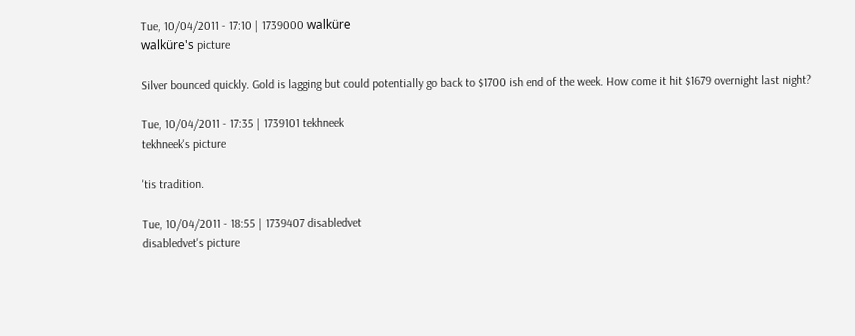Tue, 10/04/2011 - 17:10 | 1739000 walküre
walküre's picture

Silver bounced quickly. Gold is lagging but could potentially go back to $1700 ish end of the week. How come it hit $1679 overnight last night?

Tue, 10/04/2011 - 17:35 | 1739101 tekhneek
tekhneek's picture

'tis tradition.

Tue, 10/04/2011 - 18:55 | 1739407 disabledvet
disabledvet's picture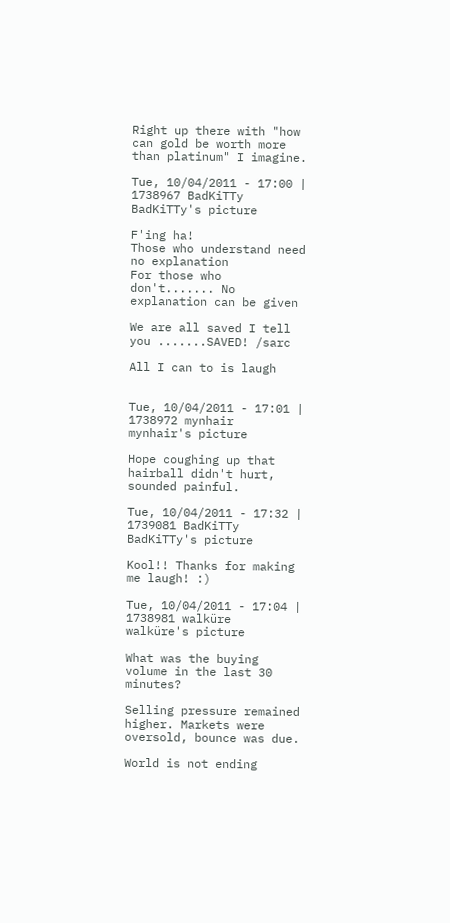Right up there with "how can gold be worth more than platinum" I imagine.

Tue, 10/04/2011 - 17:00 | 1738967 BadKiTTy
BadKiTTy's picture

F'ing ha!
Those who understand need no explanation
For those who don't....... No explanation can be given

We are all saved I tell you .......SAVED! /sarc

All I can to is laugh


Tue, 10/04/2011 - 17:01 | 1738972 mynhair
mynhair's picture

Hope coughing up that hairball didn't hurt, sounded painful.

Tue, 10/04/2011 - 17:32 | 1739081 BadKiTTy
BadKiTTy's picture

Kool!! Thanks for making me laugh! :)

Tue, 10/04/2011 - 17:04 | 1738981 walküre
walküre's picture

What was the buying volume in the last 30 minutes?

Selling pressure remained higher. Markets were oversold, bounce was due.

World is not ending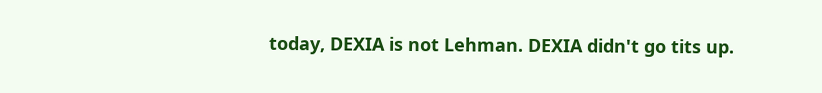today, DEXIA is not Lehman. DEXIA didn't go tits up.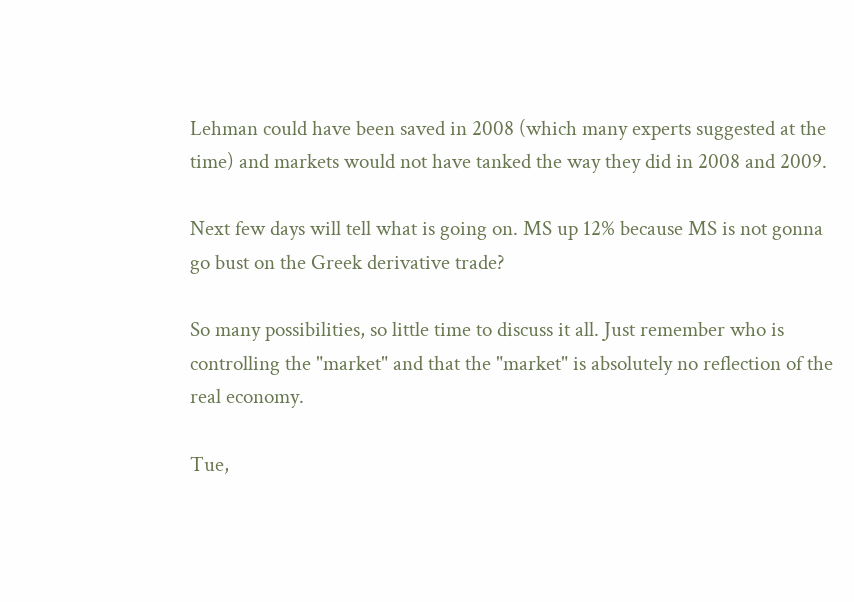Lehman could have been saved in 2008 (which many experts suggested at the time) and markets would not have tanked the way they did in 2008 and 2009.

Next few days will tell what is going on. MS up 12% because MS is not gonna go bust on the Greek derivative trade?

So many possibilities, so little time to discuss it all. Just remember who is controlling the "market" and that the "market" is absolutely no reflection of the real economy.

Tue,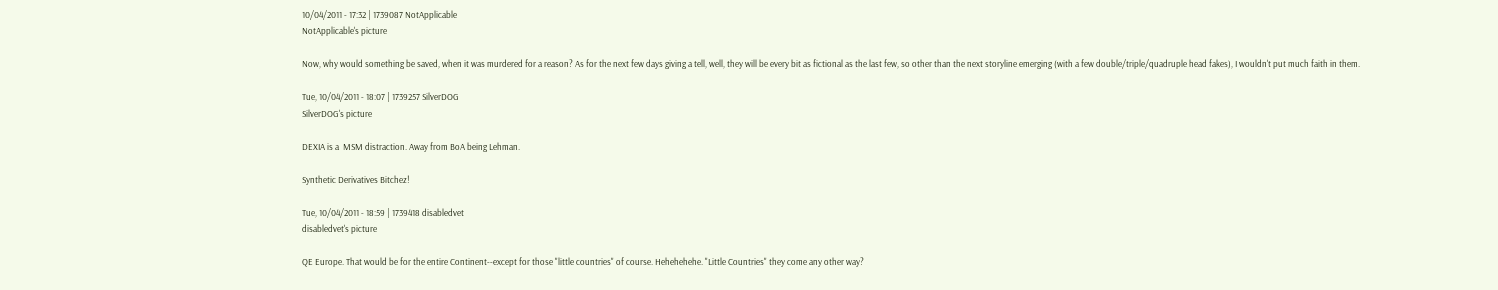10/04/2011 - 17:32 | 1739087 NotApplicable
NotApplicable's picture

Now, why would something be saved, when it was murdered for a reason? As for the next few days giving a tell, well, they will be every bit as fictional as the last few, so other than the next storyline emerging (with a few double/triple/quadruple head fakes), I wouldn't put much faith in them.

Tue, 10/04/2011 - 18:07 | 1739257 SilverDOG
SilverDOG's picture

DEXIA is a  MSM distraction. Away from BoA being Lehman.

Synthetic Derivatives Bitchez!

Tue, 10/04/2011 - 18:59 | 1739418 disabledvet
disabledvet's picture

QE Europe. That would be for the entire Continent--except for those "little countries" of course. Hehehehehe. "Little Countries" they come any other way?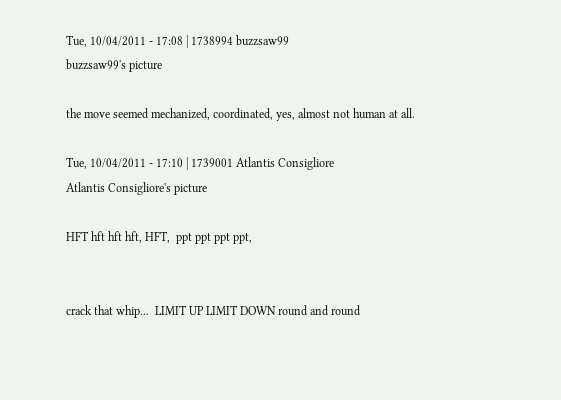Tue, 10/04/2011 - 17:08 | 1738994 buzzsaw99
buzzsaw99's picture

the move seemed mechanized, coordinated, yes, almost not human at all.

Tue, 10/04/2011 - 17:10 | 1739001 Atlantis Consigliore
Atlantis Consigliore's picture

HFT hft hft hft, HFT,  ppt ppt ppt ppt,


crack that whip...  LIMIT UP LIMIT DOWN round and round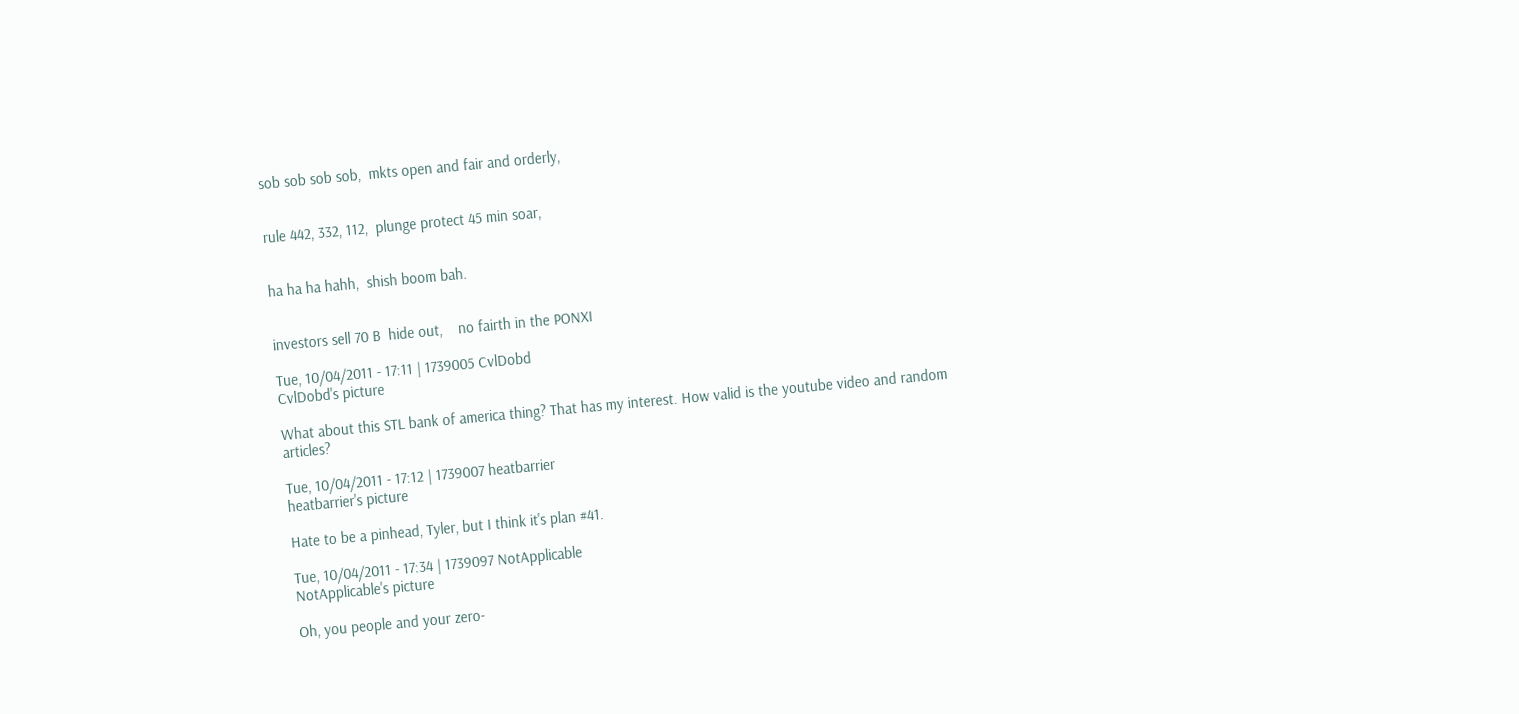sob sob sob sob,  mkts open and fair and orderly,


rule 442, 332, 112,  plunge protect 45 min soar,


ha ha ha hahh,  shish boom bah.


investors sell 70 B  hide out,    no fairth in the PONXI

Tue, 10/04/2011 - 17:11 | 1739005 CvlDobd
CvlDobd's picture

What about this STL bank of america thing? That has my interest. How valid is the youtube video and random articles?

Tue, 10/04/2011 - 17:12 | 1739007 heatbarrier
heatbarrier's picture

Hate to be a pinhead, Tyler, but I think it's plan #41.

Tue, 10/04/2011 - 17:34 | 1739097 NotApplicable
NotApplicable's picture

Oh, you people and your zero-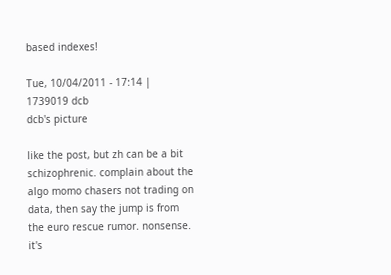based indexes!

Tue, 10/04/2011 - 17:14 | 1739019 dcb
dcb's picture

like the post, but zh can be a bit schizophrenic. complain about the algo momo chasers not trading on data, then say the jump is from the euro rescue rumor. nonsense. it's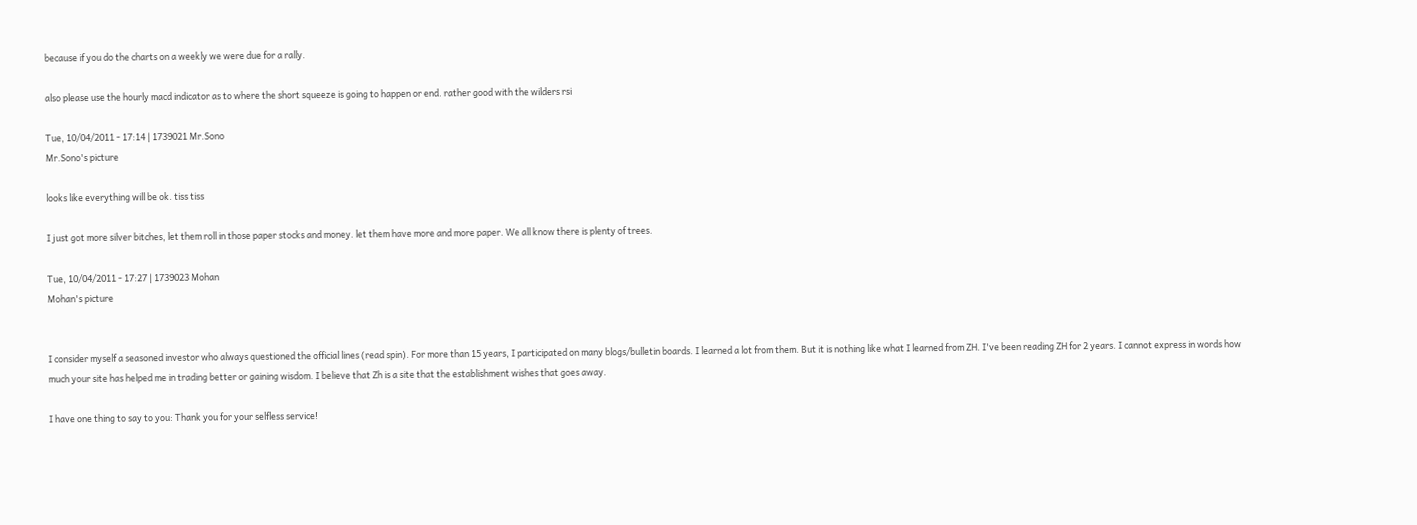because if you do the charts on a weekly we were due for a rally.

also please use the hourly macd indicator as to where the short squeeze is going to happen or end. rather good with the wilders rsi

Tue, 10/04/2011 - 17:14 | 1739021 Mr.Sono
Mr.Sono's picture

looks like everything will be ok. tiss tiss

I just got more silver bitches, let them roll in those paper stocks and money. let them have more and more paper. We all know there is plenty of trees.

Tue, 10/04/2011 - 17:27 | 1739023 Mohan
Mohan's picture


I consider myself a seasoned investor who always questioned the official lines (read spin). For more than 15 years, I participated on many blogs/bulletin boards. I learned a lot from them. But it is nothing like what I learned from ZH. I've been reading ZH for 2 years. I cannot express in words how much your site has helped me in trading better or gaining wisdom. I believe that Zh is a site that the establishment wishes that goes away.

I have one thing to say to you: Thank you for your selfless service!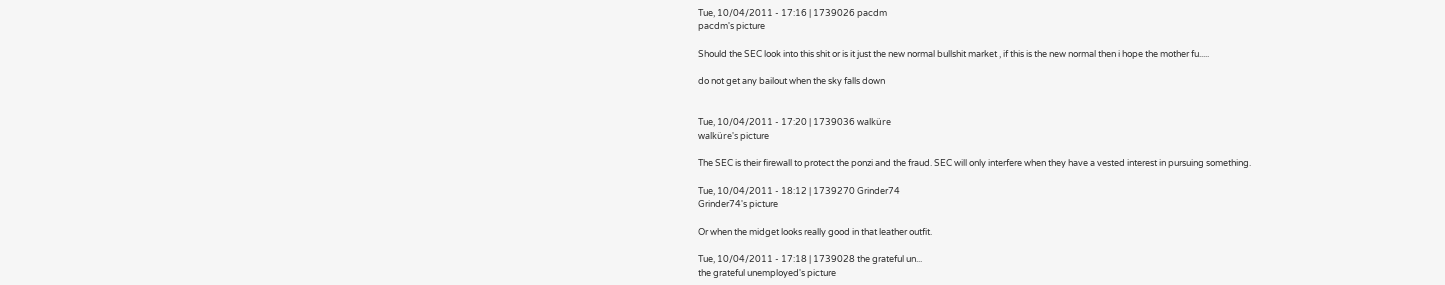Tue, 10/04/2011 - 17:16 | 1739026 pacdm
pacdm's picture

Should the SEC look into this shit or is it just the new normal bullshit market , if this is the new normal then i hope the mother fu.....

do not get any bailout when the sky falls down


Tue, 10/04/2011 - 17:20 | 1739036 walküre
walküre's picture

The SEC is their firewall to protect the ponzi and the fraud. SEC will only interfere when they have a vested interest in pursuing something.

Tue, 10/04/2011 - 18:12 | 1739270 Grinder74
Grinder74's picture

Or when the midget looks really good in that leather outfit.

Tue, 10/04/2011 - 17:18 | 1739028 the grateful un...
the grateful unemployed's picture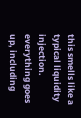this smells like a typical liquidity injection. everything goes up, including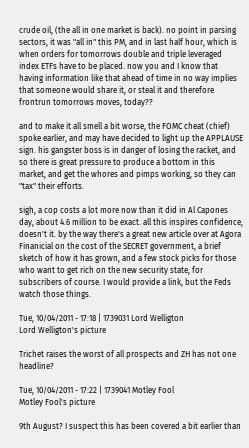crude oil, (the all in one market is back). no point in parsing sectors, it was "all in" this PM, and in last half hour, which is when orders for tomorrows double and triple leveraged index ETFs have to be placed. now you and I know that having information like that ahead of time in no way implies that someone would share it, or steal it and therefore frontrun tomorrows moves, today??

and to make it all smell a bit worse, the FOMC cheat (chief) spoke earlier, and may have decided to light up the APPLAUSE sign. his gangster boss is in danger of losing the racket, and so there is great pressure to produce a bottom in this market, and get the whores and pimps working, so they can "tax" their efforts.

sigh, a cop costs a lot more now than it did in Al Capones day, about 4.6 million to be exact. all this inspires confidence, doesn't it. by the way there's a great new article over at Agora Finanicial on the cost of the SECRET government, a brief sketch of how it has grown, and a few stock picks for those who want to get rich on the new security state, for subscribers of course. I would provide a link, but the Feds watch those things.

Tue, 10/04/2011 - 17:18 | 1739031 Lord Welligton
Lord Welligton's picture

Trichet raises the worst of all prospects and ZH has not one headline?

Tue, 10/04/2011 - 17:22 | 1739041 Motley Fool
Motley Fool's picture

9th August? I suspect this has been covered a bit earlier than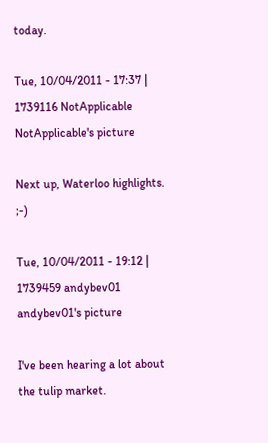today.

Tue, 10/04/2011 - 17:37 | 1739116 NotApplicable
NotApplicable's picture

Next up, Waterloo highlights. ;-)

Tue, 10/04/2011 - 19:12 | 1739459 andybev01
andybev01's picture

I've been hearing a lot about the tulip market.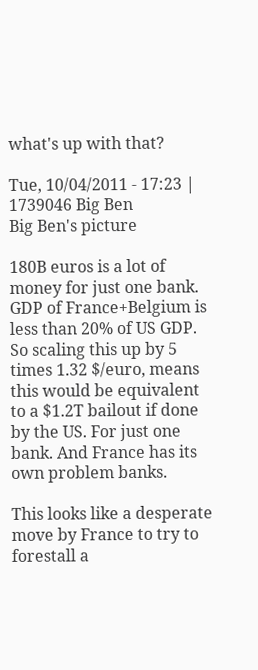what's up with that?

Tue, 10/04/2011 - 17:23 | 1739046 Big Ben
Big Ben's picture

180B euros is a lot of money for just one bank. GDP of France+Belgium is less than 20% of US GDP. So scaling this up by 5 times 1.32 $/euro, means this would be equivalent to a $1.2T bailout if done by the US. For just one bank. And France has its own problem banks.

This looks like a desperate move by France to try to forestall a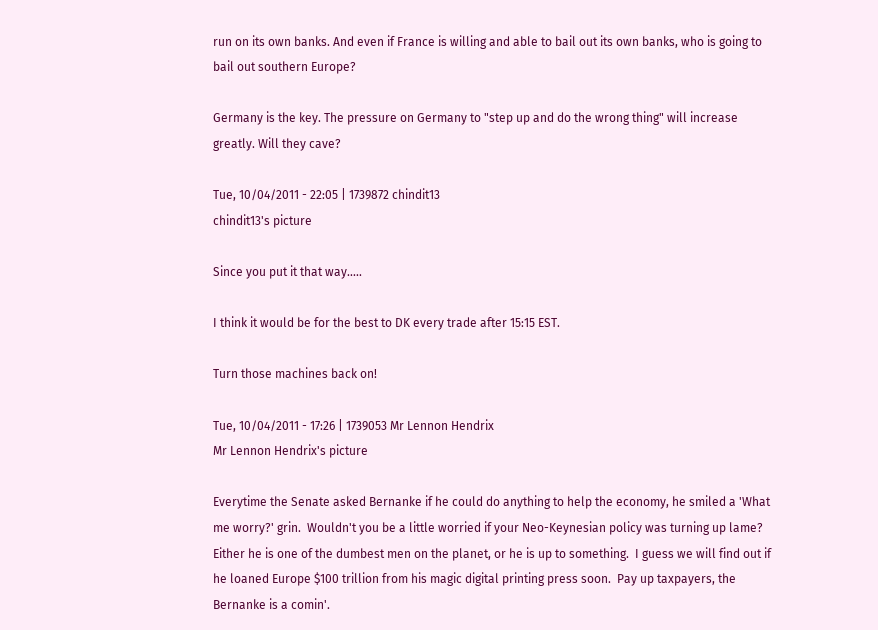run on its own banks. And even if France is willing and able to bail out its own banks, who is going to bail out southern Europe?

Germany is the key. The pressure on Germany to "step up and do the wrong thing" will increase greatly. Will they cave?

Tue, 10/04/2011 - 22:05 | 1739872 chindit13
chindit13's picture

Since you put it that way.....

I think it would be for the best to DK every trade after 15:15 EST.

Turn those machines back on!

Tue, 10/04/2011 - 17:26 | 1739053 Mr Lennon Hendrix
Mr Lennon Hendrix's picture

Everytime the Senate asked Bernanke if he could do anything to help the economy, he smiled a 'What me worry?' grin.  Wouldn't you be a little worried if your Neo-Keynesian policy was turning up lame?  Either he is one of the dumbest men on the planet, or he is up to something.  I guess we will find out if he loaned Europe $100 trillion from his magic digital printing press soon.  Pay up taxpayers, the Bernanke is a comin'.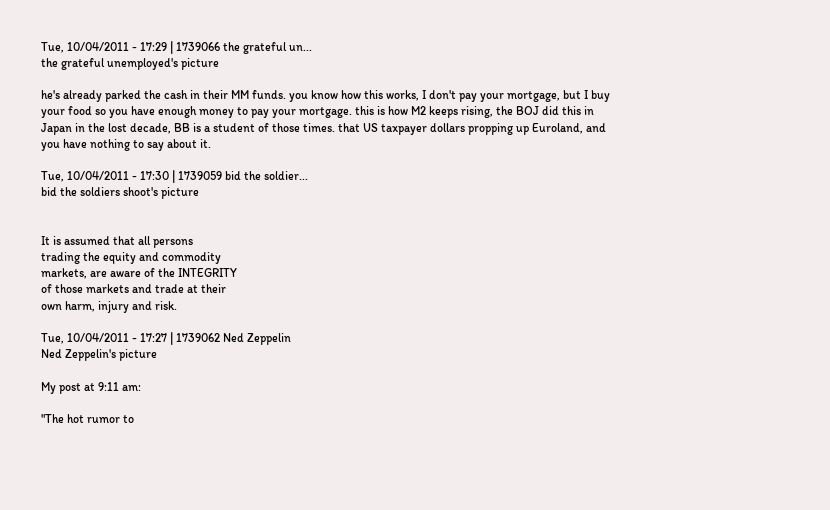Tue, 10/04/2011 - 17:29 | 1739066 the grateful un...
the grateful unemployed's picture

he's already parked the cash in their MM funds. you know how this works, I don't pay your mortgage, but I buy your food so you have enough money to pay your mortgage. this is how M2 keeps rising, the BOJ did this in Japan in the lost decade, BB is a student of those times. that US taxpayer dollars propping up Euroland, and you have nothing to say about it.

Tue, 10/04/2011 - 17:30 | 1739059 bid the soldier...
bid the soldiers shoot's picture


It is assumed that all persons
trading the equity and commodity
markets, are aware of the INTEGRITY
of those markets and trade at their
own harm, injury and risk.

Tue, 10/04/2011 - 17:27 | 1739062 Ned Zeppelin
Ned Zeppelin's picture

My post at 9:11 am:

"The hot rumor to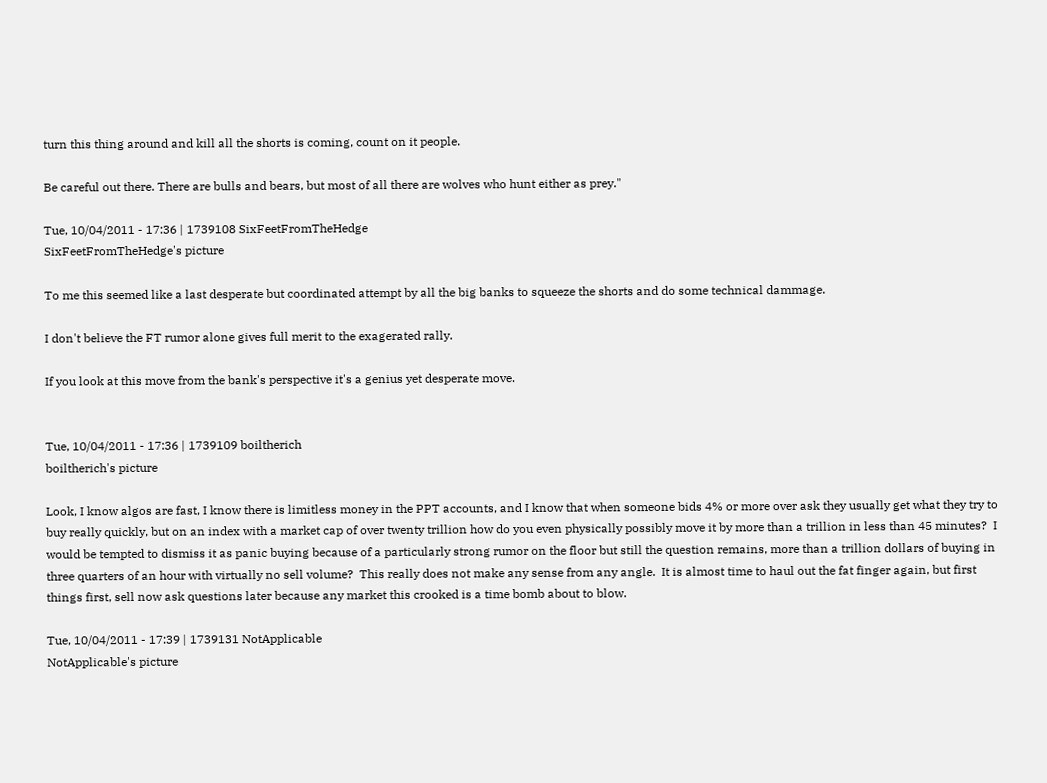turn this thing around and kill all the shorts is coming, count on it people.

Be careful out there. There are bulls and bears, but most of all there are wolves who hunt either as prey."

Tue, 10/04/2011 - 17:36 | 1739108 SixFeetFromTheHedge
SixFeetFromTheHedge's picture

To me this seemed like a last desperate but coordinated attempt by all the big banks to squeeze the shorts and do some technical dammage.

I don't believe the FT rumor alone gives full merit to the exagerated rally.

If you look at this move from the bank's perspective it's a genius yet desperate move.


Tue, 10/04/2011 - 17:36 | 1739109 boiltherich
boiltherich's picture

Look, I know algos are fast, I know there is limitless money in the PPT accounts, and I know that when someone bids 4% or more over ask they usually get what they try to buy really quickly, but on an index with a market cap of over twenty trillion how do you even physically possibly move it by more than a trillion in less than 45 minutes?  I would be tempted to dismiss it as panic buying because of a particularly strong rumor on the floor but still the question remains, more than a trillion dollars of buying in three quarters of an hour with virtually no sell volume?  This really does not make any sense from any angle.  It is almost time to haul out the fat finger again, but first things first, sell now ask questions later because any market this crooked is a time bomb about to blow.

Tue, 10/04/2011 - 17:39 | 1739131 NotApplicable
NotApplicable's picture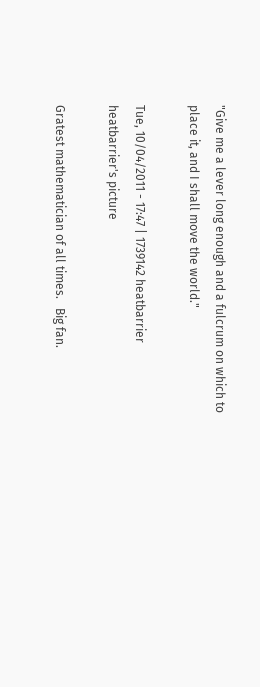"Give me a lever long enough and a fulcrum on which to place it, and I shall move the world."

Tue, 10/04/2011 - 17:47 | 1739142 heatbarrier
heatbarrier's picture

Gratest mathematician of all times.   Big fan.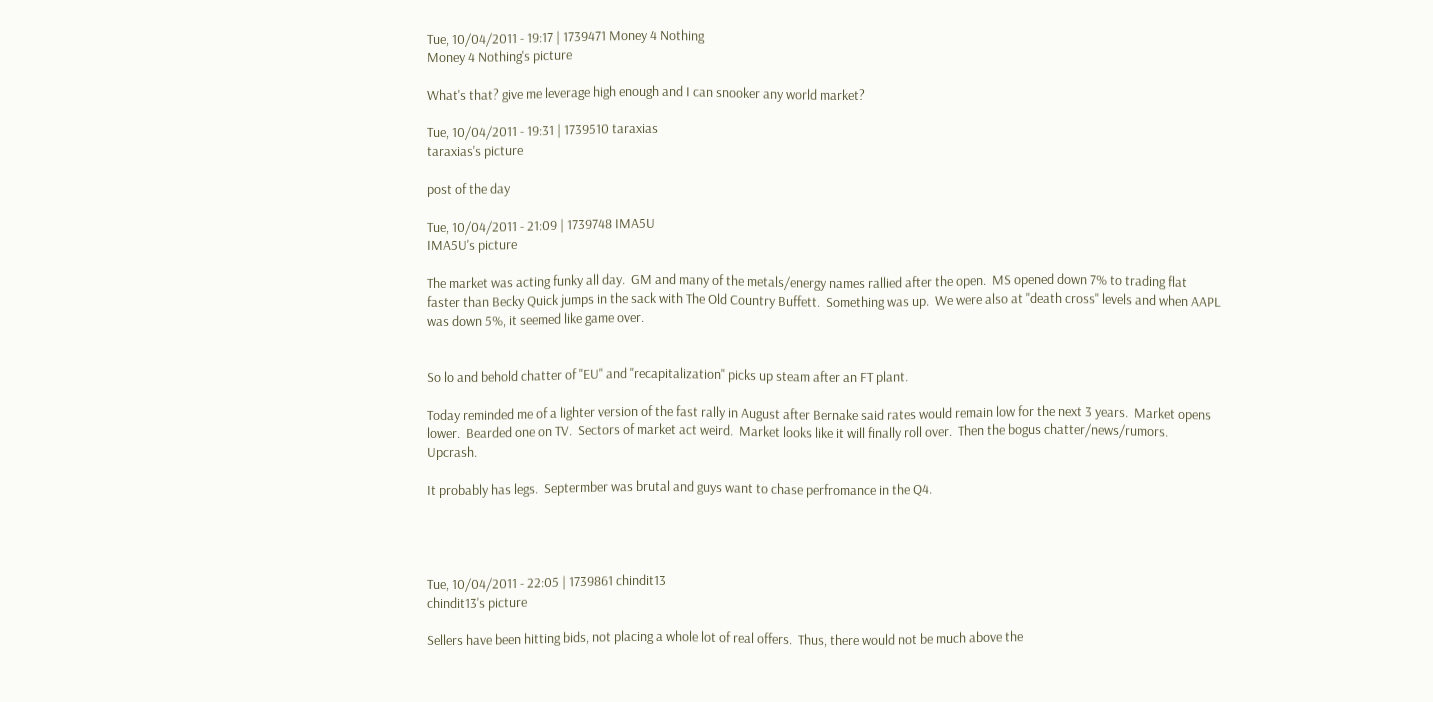Tue, 10/04/2011 - 19:17 | 1739471 Money 4 Nothing
Money 4 Nothing's picture

What's that? give me leverage high enough and I can snooker any world market?

Tue, 10/04/2011 - 19:31 | 1739510 taraxias
taraxias's picture

post of the day

Tue, 10/04/2011 - 21:09 | 1739748 IMA5U
IMA5U's picture

The market was acting funky all day.  GM and many of the metals/energy names rallied after the open.  MS opened down 7% to trading flat faster than Becky Quick jumps in the sack with The Old Country Buffett.  Something was up.  We were also at "death cross" levels and when AAPL was down 5%, it seemed like game over.


So lo and behold chatter of "EU" and "recapitalization" picks up steam after an FT plant.

Today reminded me of a lighter version of the fast rally in August after Bernake said rates would remain low for the next 3 years.  Market opens lower.  Bearded one on TV.  Sectors of market act weird.  Market looks like it will finally roll over.  Then the bogus chatter/news/rumors.  Upcrash.

It probably has legs.  Septermber was brutal and guys want to chase perfromance in the Q4.




Tue, 10/04/2011 - 22:05 | 1739861 chindit13
chindit13's picture

Sellers have been hitting bids, not placing a whole lot of real offers.  Thus, there would not be much above the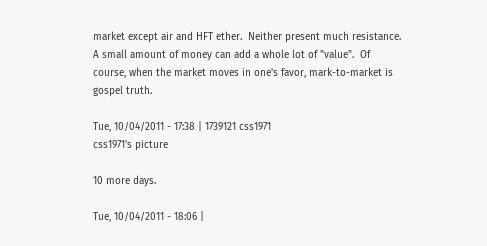market except air and HFT ether.  Neither present much resistance.  A small amount of money can add a whole lot of "value".  Of course, when the market moves in one's favor, mark-to-market is gospel truth.

Tue, 10/04/2011 - 17:38 | 1739121 css1971
css1971's picture

10 more days.

Tue, 10/04/2011 - 18:06 |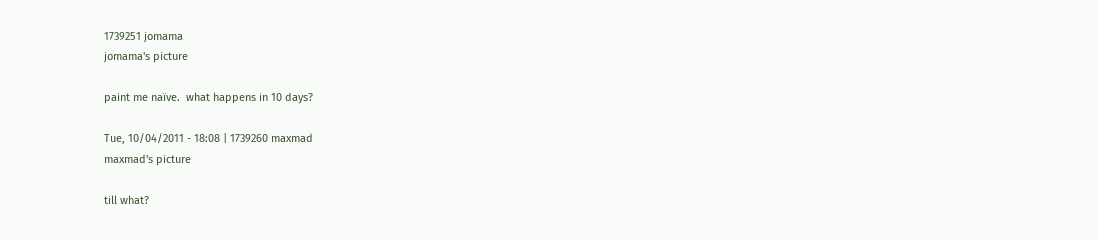1739251 jomama
jomama's picture

paint me naïve.  what happens in 10 days?

Tue, 10/04/2011 - 18:08 | 1739260 maxmad
maxmad's picture

till what?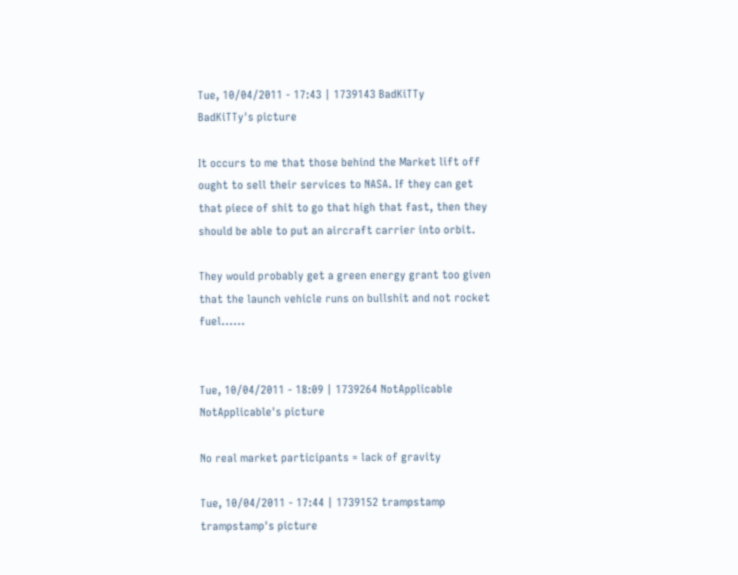Tue, 10/04/2011 - 17:43 | 1739143 BadKiTTy
BadKiTTy's picture

It occurs to me that those behind the Market lift off ought to sell their services to NASA. If they can get that piece of shit to go that high that fast, then they should be able to put an aircraft carrier into orbit.

They would probably get a green energy grant too given that the launch vehicle runs on bullshit and not rocket fuel......


Tue, 10/04/2011 - 18:09 | 1739264 NotApplicable
NotApplicable's picture

No real market participants = lack of gravity

Tue, 10/04/2011 - 17:44 | 1739152 trampstamp
trampstamp's picture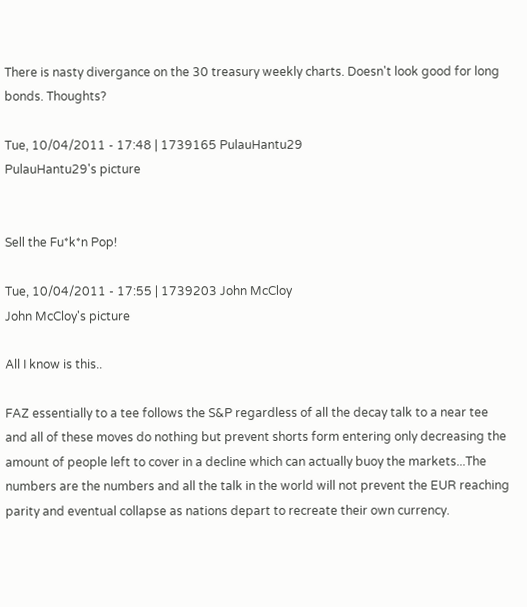There is nasty divergance on the 30 treasury weekly charts. Doesn't look good for long bonds. Thoughts?

Tue, 10/04/2011 - 17:48 | 1739165 PulauHantu29
PulauHantu29's picture


Sell the Fu*k*n Pop!

Tue, 10/04/2011 - 17:55 | 1739203 John McCloy
John McCloy's picture

All I know is this..

FAZ essentially to a tee follows the S&P regardless of all the decay talk to a near tee and all of these moves do nothing but prevent shorts form entering only decreasing the amount of people left to cover in a decline which can actually buoy the markets...The numbers are the numbers and all the talk in the world will not prevent the EUR reaching parity and eventual collapse as nations depart to recreate their own currency.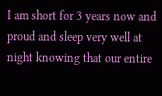I am short for 3 years now and proud and sleep very well at night knowing that our entire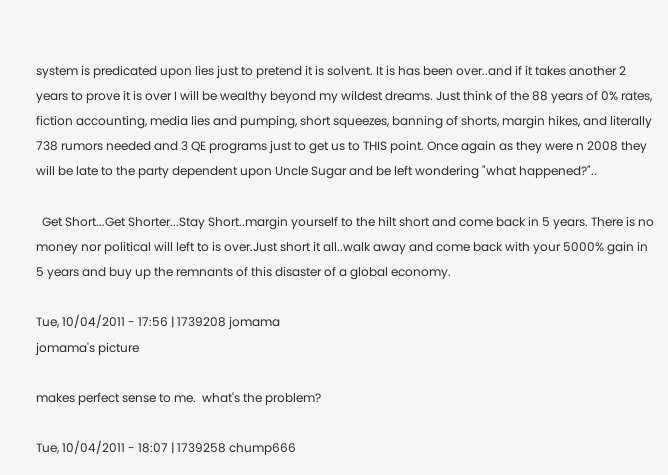system is predicated upon lies just to pretend it is solvent. It is has been over..and if it takes another 2 years to prove it is over I will be wealthy beyond my wildest dreams. Just think of the 88 years of 0% rates, fiction accounting, media lies and pumping, short squeezes, banning of shorts, margin hikes, and literally 738 rumors needed and 3 QE programs just to get us to THIS point. Once again as they were n 2008 they will be late to the party dependent upon Uncle Sugar and be left wondering "what happened?"..

  Get Short...Get Shorter...Stay Short..margin yourself to the hilt short and come back in 5 years. There is no money nor political will left to is over.Just short it all..walk away and come back with your 5000% gain in 5 years and buy up the remnants of this disaster of a global economy.

Tue, 10/04/2011 - 17:56 | 1739208 jomama
jomama's picture

makes perfect sense to me.  what's the problem?

Tue, 10/04/2011 - 18:07 | 1739258 chump666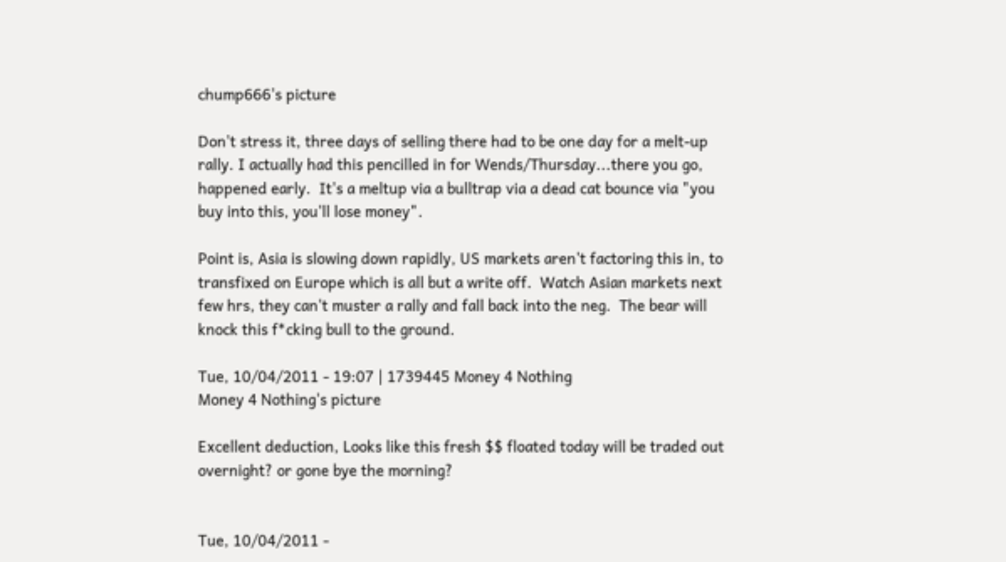chump666's picture

Don't stress it, three days of selling there had to be one day for a melt-up rally. I actually had this pencilled in for Wends/Thursday...there you go, happened early.  It's a meltup via a bulltrap via a dead cat bounce via "you buy into this, you'll lose money".

Point is, Asia is slowing down rapidly, US markets aren't factoring this in, to transfixed on Europe which is all but a write off.  Watch Asian markets next few hrs, they can't muster a rally and fall back into the neg.  The bear will knock this f*cking bull to the ground.

Tue, 10/04/2011 - 19:07 | 1739445 Money 4 Nothing
Money 4 Nothing's picture

Excellent deduction, Looks like this fresh $$ floated today will be traded out overnight? or gone bye the morning?


Tue, 10/04/2011 -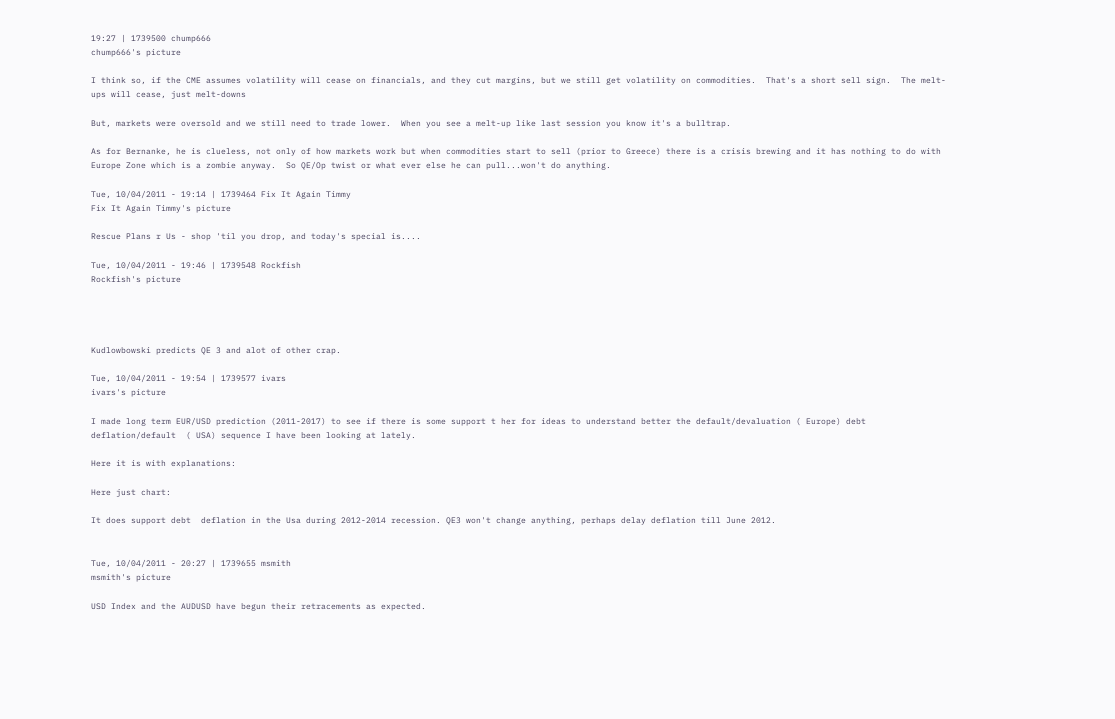19:27 | 1739500 chump666
chump666's picture

I think so, if the CME assumes volatility will cease on financials, and they cut margins, but we still get volatility on commodities.  That's a short sell sign.  The melt-ups will cease, just melt-downs

But, markets were oversold and we still need to trade lower.  When you see a melt-up like last session you know it's a bulltrap.

As for Bernanke, he is clueless, not only of how markets work but when commodities start to sell (prior to Greece) there is a crisis brewing and it has nothing to do with Europe Zone which is a zombie anyway.  So QE/Op twist or what ever else he can pull...won't do anything.

Tue, 10/04/2011 - 19:14 | 1739464 Fix It Again Timmy
Fix It Again Timmy's picture

Rescue Plans r Us - shop 'til you drop, and today's special is....

Tue, 10/04/2011 - 19:46 | 1739548 Rockfish
Rockfish's picture




Kudlowbowski predicts QE 3 and alot of other crap.

Tue, 10/04/2011 - 19:54 | 1739577 ivars
ivars's picture

I made long term EUR/USD prediction (2011-2017) to see if there is some support t her for ideas to understand better the default/devaluation ( Europe) debt deflation/default  ( USA) sequence I have been looking at lately.

Here it is with explanations:

Here just chart:

It does support debt  deflation in the Usa during 2012-2014 recession. QE3 won't change anything, perhaps delay deflation till June 2012.


Tue, 10/04/2011 - 20:27 | 1739655 msmith
msmith's picture

USD Index and the AUDUSD have begun their retracements as expected.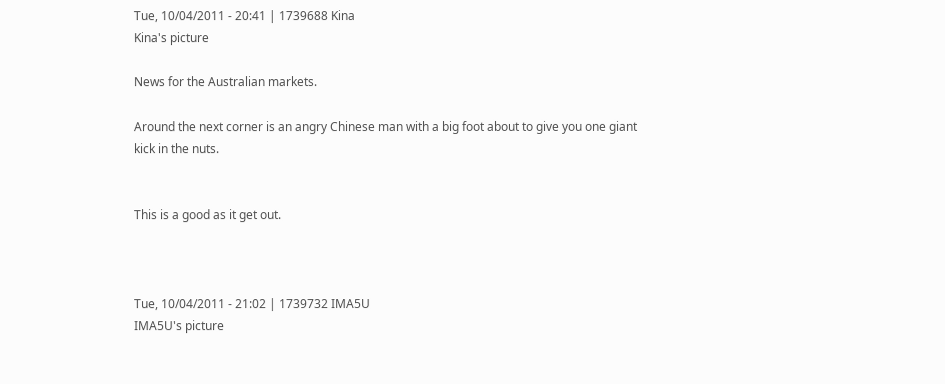Tue, 10/04/2011 - 20:41 | 1739688 Kina
Kina's picture

News for the Australian markets.

Around the next corner is an angry Chinese man with a big foot about to give you one giant kick in the nuts.


This is a good as it get out.



Tue, 10/04/2011 - 21:02 | 1739732 IMA5U
IMA5U's picture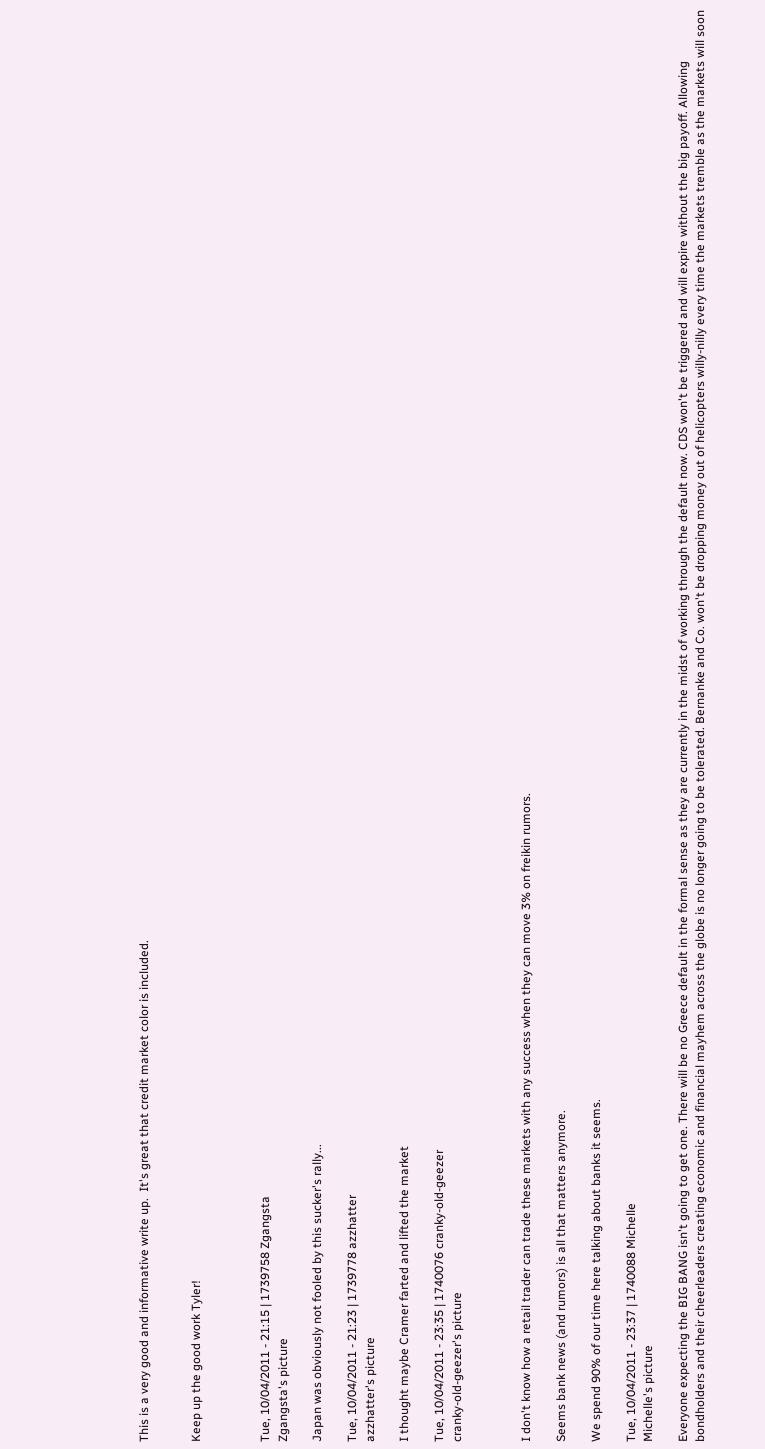This is a very good and informative write up.  It's great that credit market color is included.


Keep up the good work Tyler!



Tue, 10/04/2011 - 21:15 | 1739758 Zgangsta
Zgangsta's picture

Japan was obviously not fooled by this sucker's rally...

Tue, 10/04/2011 - 21:23 | 1739778 azzhatter
azzhatter's picture

I thought maybe Cramer farted and lifted the market

Tue, 10/04/2011 - 23:35 | 1740076 cranky-old-geezer
cranky-old-geezer's picture



I don't know how a retail trader can trade these markets with any success when they can move 3% on freikin rumors.

Seems bank news (and rumors) is all that matters anymore.

We spend 90% of our time here talking about banks it seems.

Tue, 10/04/2011 - 23:37 | 1740088 Michelle
Michelle's picture

Everyone expecting the BIG BANG isn't going to get one. There will be no Greece default in the formal sense as they are currently in the midst of working through the default now. CDS won't be triggered and will expire without the big payoff. Allowing bondholders and their cheerleaders creating economic and financial mayhem across the globe is no longer going to be tolerated. Bernanke and Co. won't be dropping money out of helicopters willy-nilly every time the markets tremble as the markets will soon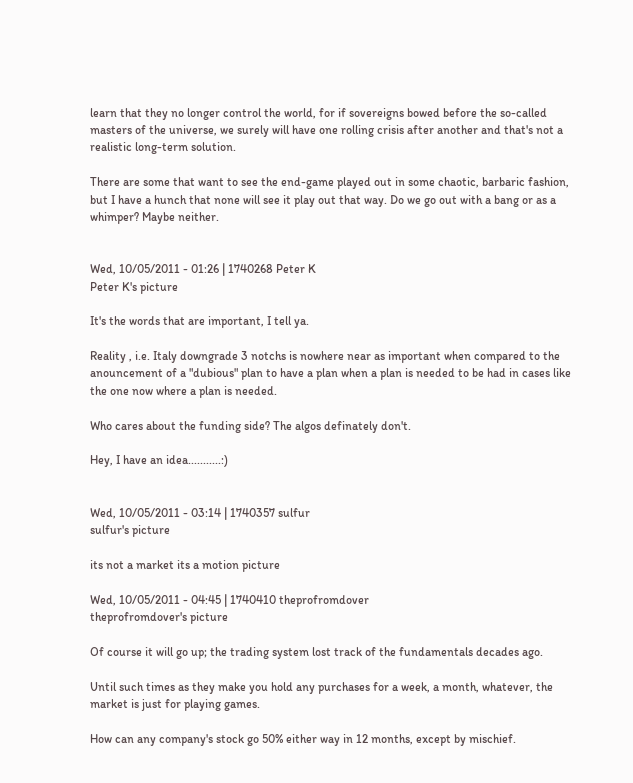learn that they no longer control the world, for if sovereigns bowed before the so-called masters of the universe, we surely will have one rolling crisis after another and that's not a realistic long-term solution.

There are some that want to see the end-game played out in some chaotic, barbaric fashion, but I have a hunch that none will see it play out that way. Do we go out with a bang or as a whimper? Maybe neither.


Wed, 10/05/2011 - 01:26 | 1740268 Peter K
Peter K's picture

It's the words that are important, I tell ya.

Reality , i.e. Italy downgrade 3 notchs is nowhere near as important when compared to the anouncement of a "dubious" plan to have a plan when a plan is needed to be had in cases like the one now where a plan is needed.

Who cares about the funding side? The algos definately don't.

Hey, I have an idea...........:)


Wed, 10/05/2011 - 03:14 | 1740357 sulfur
sulfur's picture

its not a market its a motion picture

Wed, 10/05/2011 - 04:45 | 1740410 theprofromdover
theprofromdover's picture

Of course it will go up; the trading system lost track of the fundamentals decades ago.

Until such times as they make you hold any purchases for a week, a month, whatever, the market is just for playing games.

How can any company's stock go 50% either way in 12 months, except by mischief.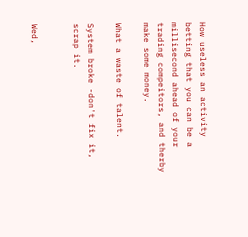How useless an activity betting that you can be a millisecond ahead of your trading compeitors, and therby make some money.

What a waste of talent.

System broke -don't fix it, scrap it.


Wed,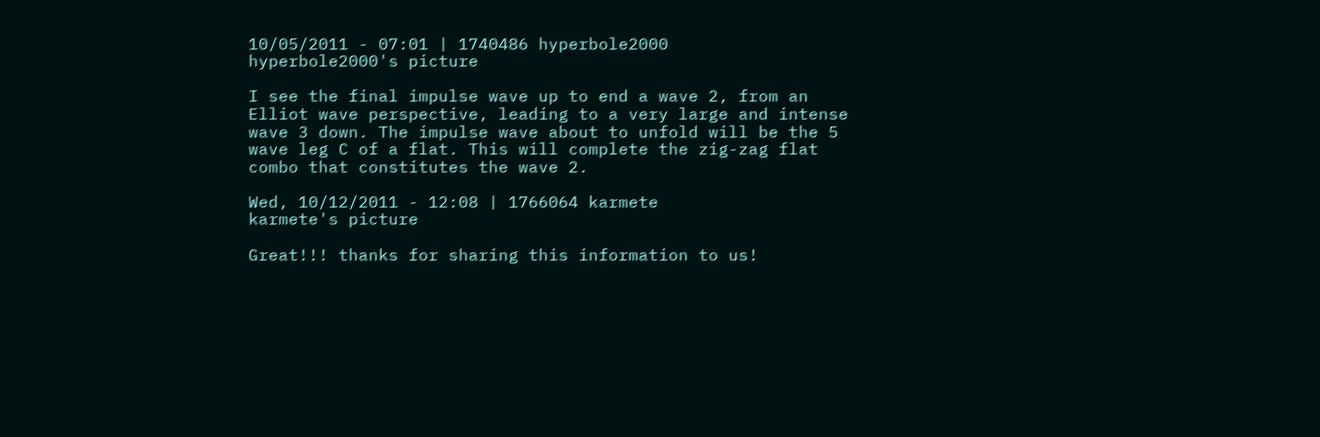10/05/2011 - 07:01 | 1740486 hyperbole2000
hyperbole2000's picture

I see the final impulse wave up to end a wave 2, from an Elliot wave perspective, leading to a very large and intense wave 3 down. The impulse wave about to unfold will be the 5 wave leg C of a flat. This will complete the zig-zag flat combo that constitutes the wave 2.

Wed, 10/12/2011 - 12:08 | 1766064 karmete
karmete's picture

Great!!! thanks for sharing this information to us!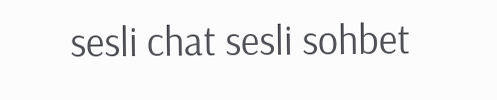sesli chat sesli sohbet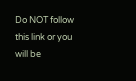Do NOT follow this link or you will be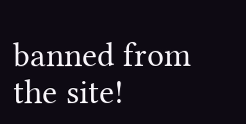banned from the site!